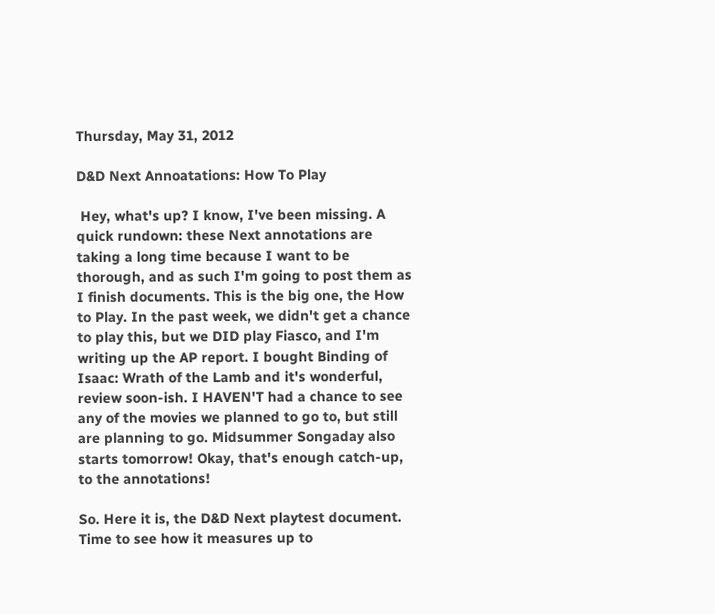Thursday, May 31, 2012

D&D Next Annoatations: How To Play

 Hey, what's up? I know, I've been missing. A quick rundown: these Next annotations are taking a long time because I want to be thorough, and as such I'm going to post them as I finish documents. This is the big one, the How to Play. In the past week, we didn't get a chance to play this, but we DID play Fiasco, and I'm writing up the AP report. I bought Binding of Isaac: Wrath of the Lamb and it's wonderful, review soon-ish. I HAVEN'T had a chance to see any of the movies we planned to go to, but still are planning to go. Midsummer Songaday also starts tomorrow! Okay, that's enough catch-up, to the annotations!

So. Here it is, the D&D Next playtest document. Time to see how it measures up to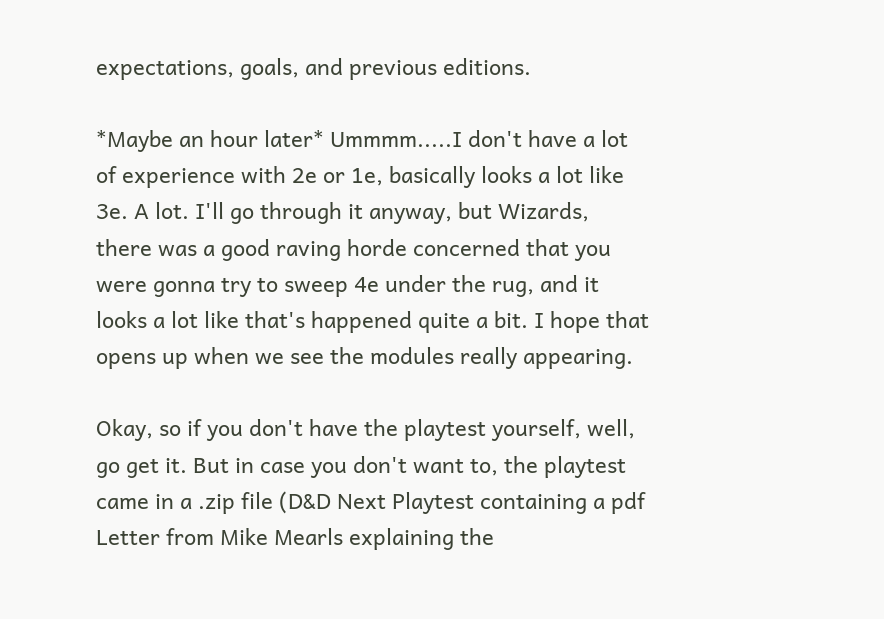expectations, goals, and previous editions.

*Maybe an hour later* Ummmm.....I don't have a lot of experience with 2e or 1e, basically looks a lot like 3e. A lot. I'll go through it anyway, but Wizards, there was a good raving horde concerned that you were gonna try to sweep 4e under the rug, and it looks a lot like that's happened quite a bit. I hope that opens up when we see the modules really appearing.

Okay, so if you don't have the playtest yourself, well, go get it. But in case you don't want to, the playtest came in a .zip file (D&D Next Playtest containing a pdf Letter from Mike Mearls explaining the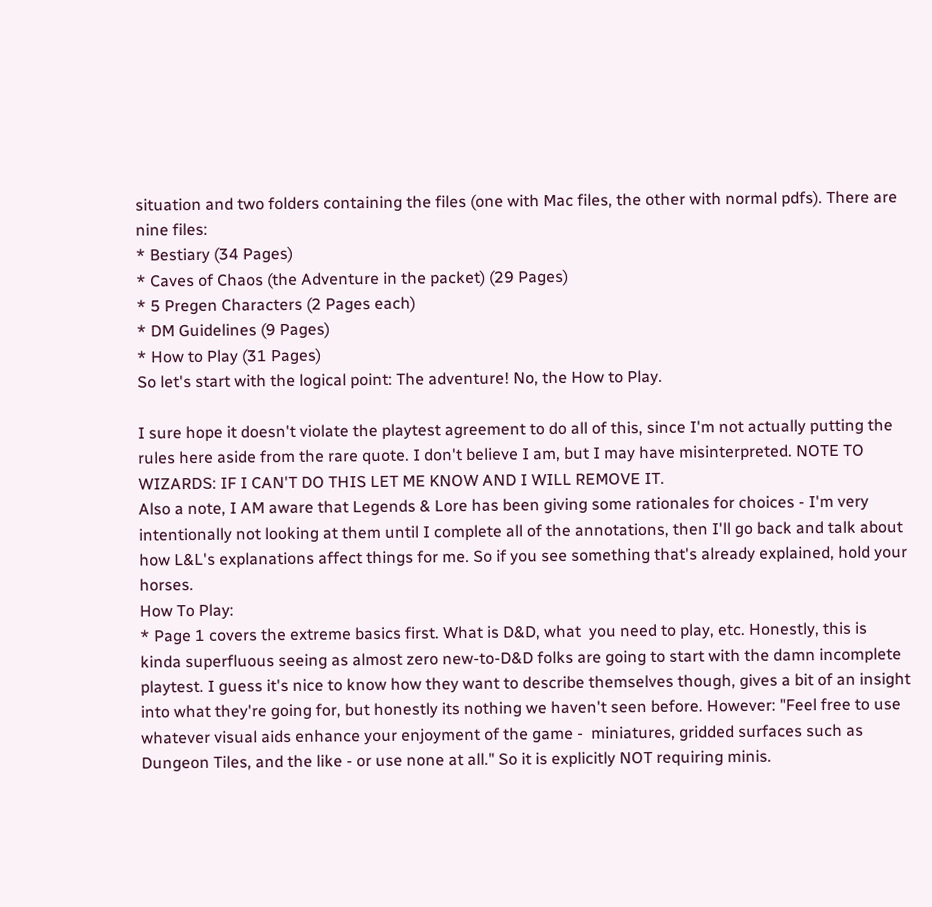situation and two folders containing the files (one with Mac files, the other with normal pdfs). There are nine files:
* Bestiary (34 Pages)
* Caves of Chaos (the Adventure in the packet) (29 Pages)
* 5 Pregen Characters (2 Pages each)
* DM Guidelines (9 Pages)
* How to Play (31 Pages)
So let's start with the logical point: The adventure! No, the How to Play.

I sure hope it doesn't violate the playtest agreement to do all of this, since I'm not actually putting the rules here aside from the rare quote. I don't believe I am, but I may have misinterpreted. NOTE TO WIZARDS: IF I CAN'T DO THIS LET ME KNOW AND I WILL REMOVE IT.
Also a note, I AM aware that Legends & Lore has been giving some rationales for choices - I'm very intentionally not looking at them until I complete all of the annotations, then I'll go back and talk about how L&L's explanations affect things for me. So if you see something that's already explained, hold your horses.
How To Play:
* Page 1 covers the extreme basics first. What is D&D, what  you need to play, etc. Honestly, this is kinda superfluous seeing as almost zero new-to-D&D folks are going to start with the damn incomplete playtest. I guess it's nice to know how they want to describe themselves though, gives a bit of an insight into what they're going for, but honestly its nothing we haven't seen before. However: "Feel free to use whatever visual aids enhance your enjoyment of the game -  miniatures, gridded surfaces such as Dungeon Tiles, and the like - or use none at all." So it is explicitly NOT requiring minis.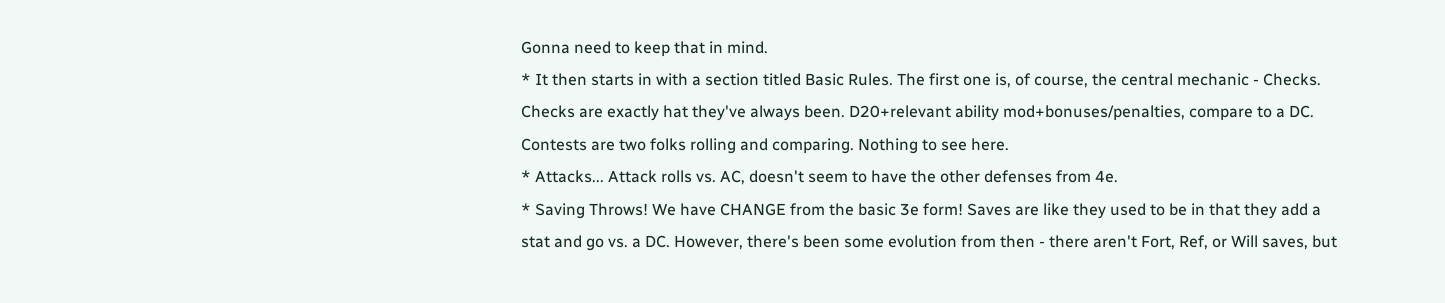Gonna need to keep that in mind.
* It then starts in with a section titled Basic Rules. The first one is, of course, the central mechanic - Checks. Checks are exactly hat they've always been. D20+relevant ability mod+bonuses/penalties, compare to a DC. Contests are two folks rolling and comparing. Nothing to see here.
* Attacks... Attack rolls vs. AC, doesn't seem to have the other defenses from 4e.
* Saving Throws! We have CHANGE from the basic 3e form! Saves are like they used to be in that they add a stat and go vs. a DC. However, there's been some evolution from then - there aren't Fort, Ref, or Will saves, but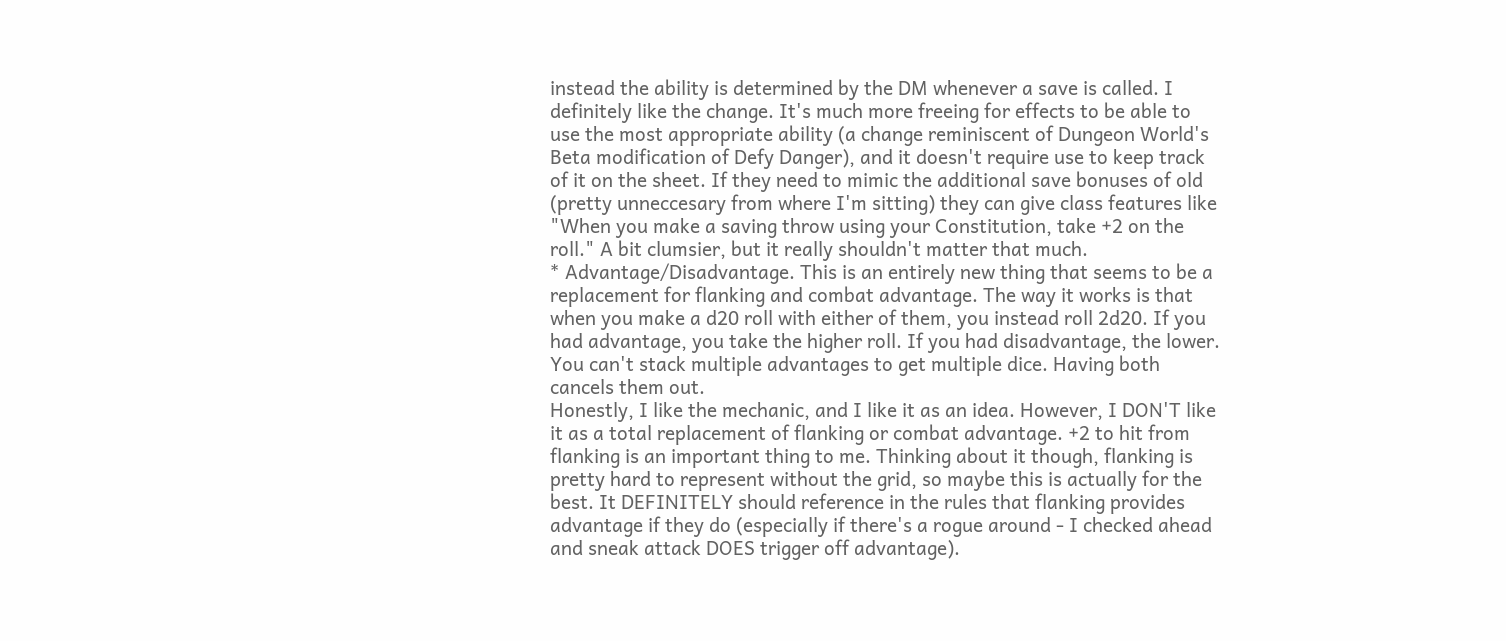instead the ability is determined by the DM whenever a save is called. I definitely like the change. It's much more freeing for effects to be able to use the most appropriate ability (a change reminiscent of Dungeon World's Beta modification of Defy Danger), and it doesn't require use to keep track of it on the sheet. If they need to mimic the additional save bonuses of old (pretty unneccesary from where I'm sitting) they can give class features like "When you make a saving throw using your Constitution, take +2 on the roll." A bit clumsier, but it really shouldn't matter that much.
* Advantage/Disadvantage. This is an entirely new thing that seems to be a replacement for flanking and combat advantage. The way it works is that when you make a d20 roll with either of them, you instead roll 2d20. If you had advantage, you take the higher roll. If you had disadvantage, the lower. You can't stack multiple advantages to get multiple dice. Having both cancels them out.
Honestly, I like the mechanic, and I like it as an idea. However, I DON'T like it as a total replacement of flanking or combat advantage. +2 to hit from flanking is an important thing to me. Thinking about it though, flanking is pretty hard to represent without the grid, so maybe this is actually for the best. It DEFINITELY should reference in the rules that flanking provides advantage if they do (especially if there's a rogue around - I checked ahead and sneak attack DOES trigger off advantage).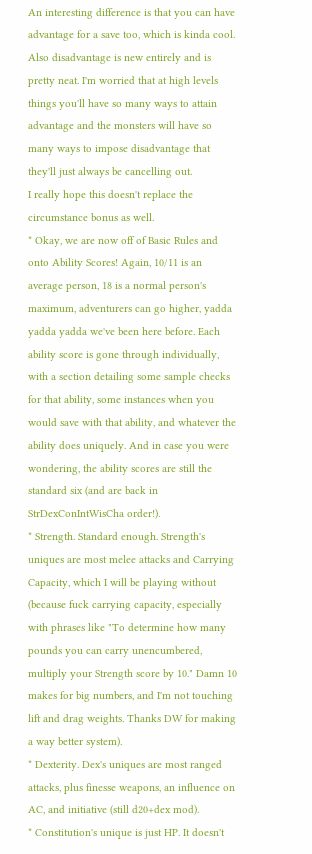An interesting difference is that you can have advantage for a save too, which is kinda cool. Also disadvantage is new entirely and is pretty neat. I'm worried that at high levels things you'll have so many ways to attain advantage and the monsters will have so many ways to impose disadvantage that they'll just always be cancelling out.
I really hope this doesn't replace the circumstance bonus as well.
* Okay, we are now off of Basic Rules and onto Ability Scores! Again, 10/11 is an average person, 18 is a normal person's maximum, adventurers can go higher, yadda yadda yadda we've been here before. Each ability score is gone through individually, with a section detailing some sample checks for that ability, some instances when you would save with that ability, and whatever the ability does uniquely. And in case you were wondering, the ability scores are still the standard six (and are back in StrDexConIntWisCha order!).
* Strength. Standard enough. Strength's uniques are most melee attacks and Carrying Capacity, which I will be playing without (because fuck carrying capacity, especially with phrases like "To determine how many pounds you can carry unencumbered, multiply your Strength score by 10." Damn 10 makes for big numbers, and I'm not touching lift and drag weights. Thanks DW for making a way better system).
* Dexterity. Dex's uniques are most ranged attacks, plus finesse weapons, an influence on AC, and initiative (still d20+dex mod).
* Constitution's unique is just HP. It doesn't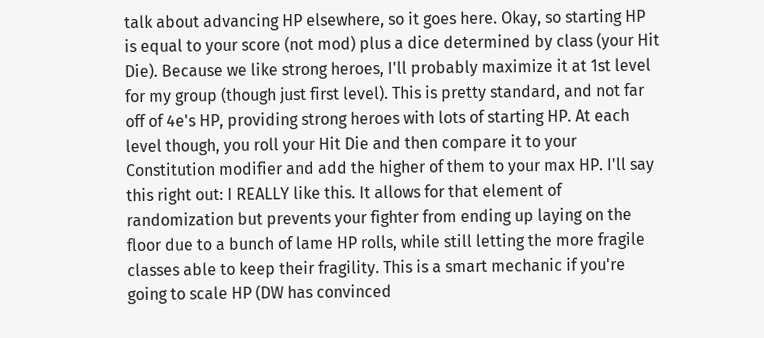talk about advancing HP elsewhere, so it goes here. Okay, so starting HP is equal to your score (not mod) plus a dice determined by class (your Hit Die). Because we like strong heroes, I'll probably maximize it at 1st level for my group (though just first level). This is pretty standard, and not far off of 4e's HP, providing strong heroes with lots of starting HP. At each level though, you roll your Hit Die and then compare it to your Constitution modifier and add the higher of them to your max HP. I'll say this right out: I REALLY like this. It allows for that element of randomization but prevents your fighter from ending up laying on the floor due to a bunch of lame HP rolls, while still letting the more fragile classes able to keep their fragility. This is a smart mechanic if you're going to scale HP (DW has convinced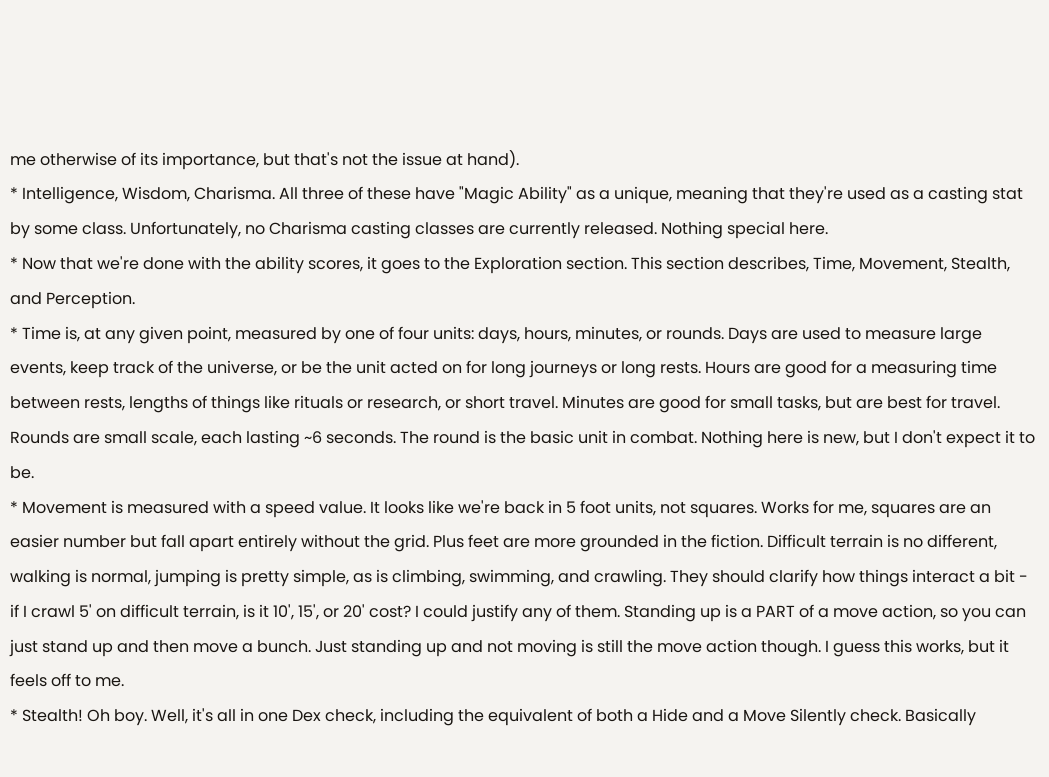me otherwise of its importance, but that's not the issue at hand).
* Intelligence, Wisdom, Charisma. All three of these have "Magic Ability" as a unique, meaning that they're used as a casting stat by some class. Unfortunately, no Charisma casting classes are currently released. Nothing special here.
* Now that we're done with the ability scores, it goes to the Exploration section. This section describes, Time, Movement, Stealth, and Perception.
* Time is, at any given point, measured by one of four units: days, hours, minutes, or rounds. Days are used to measure large events, keep track of the universe, or be the unit acted on for long journeys or long rests. Hours are good for a measuring time between rests, lengths of things like rituals or research, or short travel. Minutes are good for small tasks, but are best for travel. Rounds are small scale, each lasting ~6 seconds. The round is the basic unit in combat. Nothing here is new, but I don't expect it to be.
* Movement is measured with a speed value. It looks like we're back in 5 foot units, not squares. Works for me, squares are an easier number but fall apart entirely without the grid. Plus feet are more grounded in the fiction. Difficult terrain is no different, walking is normal, jumping is pretty simple, as is climbing, swimming, and crawling. They should clarify how things interact a bit - if I crawl 5' on difficult terrain, is it 10', 15', or 20' cost? I could justify any of them. Standing up is a PART of a move action, so you can just stand up and then move a bunch. Just standing up and not moving is still the move action though. I guess this works, but it feels off to me.
* Stealth! Oh boy. Well, it's all in one Dex check, including the equivalent of both a Hide and a Move Silently check. Basically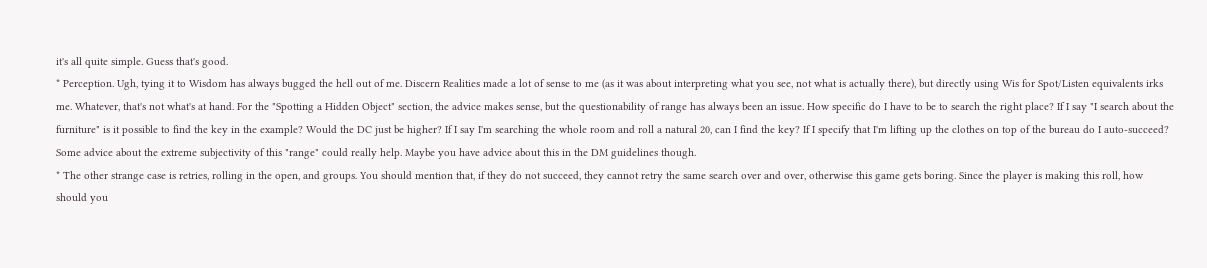it's all quite simple. Guess that's good.
* Perception. Ugh, tying it to Wisdom has always bugged the hell out of me. Discern Realities made a lot of sense to me (as it was about interpreting what you see, not what is actually there), but directly using Wis for Spot/Listen equivalents irks me. Whatever, that's not what's at hand. For the "Spotting a Hidden Object" section, the advice makes sense, but the questionability of range has always been an issue. How specific do I have to be to search the right place? If I say "I search about the furniture" is it possible to find the key in the example? Would the DC just be higher? If I say I'm searching the whole room and roll a natural 20, can I find the key? If I specify that I'm lifting up the clothes on top of the bureau do I auto-succeed? Some advice about the extreme subjectivity of this "range" could really help. Maybe you have advice about this in the DM guidelines though.
* The other strange case is retries, rolling in the open, and groups. You should mention that, if they do not succeed, they cannot retry the same search over and over, otherwise this game gets boring. Since the player is making this roll, how should you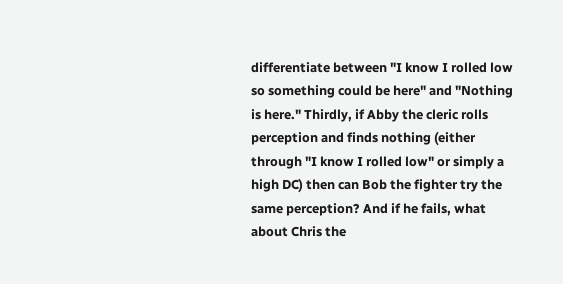differentiate between "I know I rolled low so something could be here" and "Nothing is here." Thirdly, if Abby the cleric rolls perception and finds nothing (either through "I know I rolled low" or simply a high DC) then can Bob the fighter try the same perception? And if he fails, what about Chris the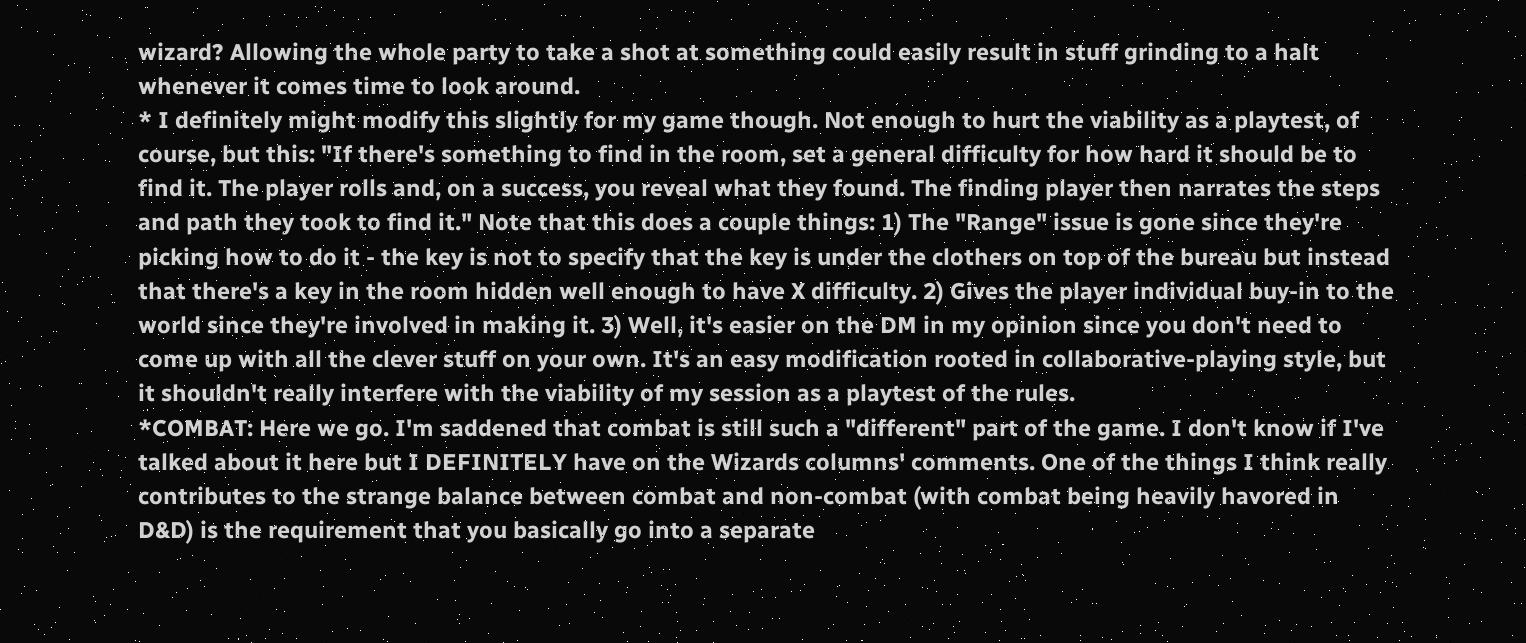wizard? Allowing the whole party to take a shot at something could easily result in stuff grinding to a halt whenever it comes time to look around.
* I definitely might modify this slightly for my game though. Not enough to hurt the viability as a playtest, of course, but this: "If there's something to find in the room, set a general difficulty for how hard it should be to find it. The player rolls and, on a success, you reveal what they found. The finding player then narrates the steps and path they took to find it." Note that this does a couple things: 1) The "Range" issue is gone since they're picking how to do it - the key is not to specify that the key is under the clothers on top of the bureau but instead that there's a key in the room hidden well enough to have X difficulty. 2) Gives the player individual buy-in to the world since they're involved in making it. 3) Well, it's easier on the DM in my opinion since you don't need to come up with all the clever stuff on your own. It's an easy modification rooted in collaborative-playing style, but it shouldn't really interfere with the viability of my session as a playtest of the rules.
*COMBAT: Here we go. I'm saddened that combat is still such a "different" part of the game. I don't know if I've talked about it here but I DEFINITELY have on the Wizards columns' comments. One of the things I think really contributes to the strange balance between combat and non-combat (with combat being heavily havored in D&D) is the requirement that you basically go into a separate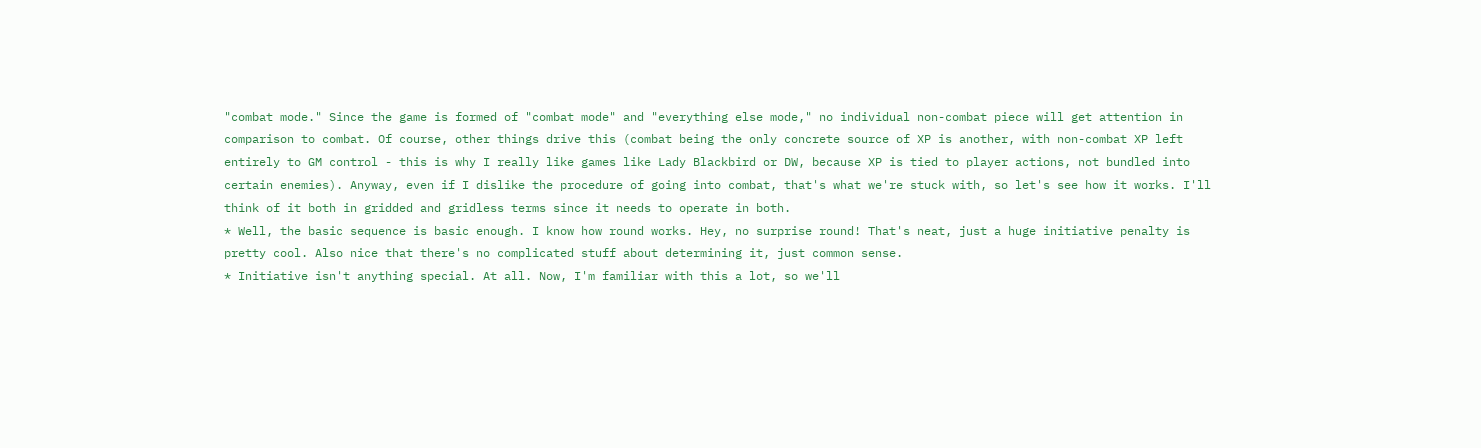"combat mode." Since the game is formed of "combat mode" and "everything else mode," no individual non-combat piece will get attention in comparison to combat. Of course, other things drive this (combat being the only concrete source of XP is another, with non-combat XP left entirely to GM control - this is why I really like games like Lady Blackbird or DW, because XP is tied to player actions, not bundled into certain enemies). Anyway, even if I dislike the procedure of going into combat, that's what we're stuck with, so let's see how it works. I'll think of it both in gridded and gridless terms since it needs to operate in both.
* Well, the basic sequence is basic enough. I know how round works. Hey, no surprise round! That's neat, just a huge initiative penalty is pretty cool. Also nice that there's no complicated stuff about determining it, just common sense.
* Initiative isn't anything special. At all. Now, I'm familiar with this a lot, so we'll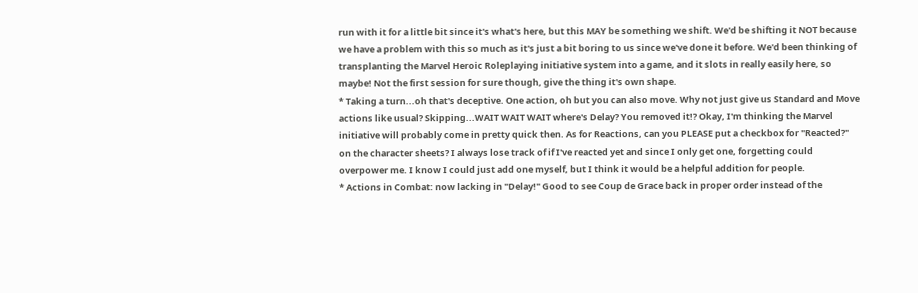run with it for a little bit since it's what's here, but this MAY be something we shift. We'd be shifting it NOT because we have a problem with this so much as it's just a bit boring to us since we've done it before. We'd been thinking of transplanting the Marvel Heroic Roleplaying initiative system into a game, and it slots in really easily here, so maybe! Not the first session for sure though, give the thing it's own shape.
* Taking a turn...oh that's deceptive. One action, oh but you can also move. Why not just give us Standard and Move actions like usual? Skipping...WAIT WAIT WAIT where's Delay? You removed it!? Okay, I'm thinking the Marvel initiative will probably come in pretty quick then. As for Reactions, can you PLEASE put a checkbox for "Reacted?" on the character sheets? I always lose track of if I've reacted yet and since I only get one, forgetting could overpower me. I know I could just add one myself, but I think it would be a helpful addition for people.
* Actions in Combat: now lacking in "Delay!" Good to see Coup de Grace back in proper order instead of the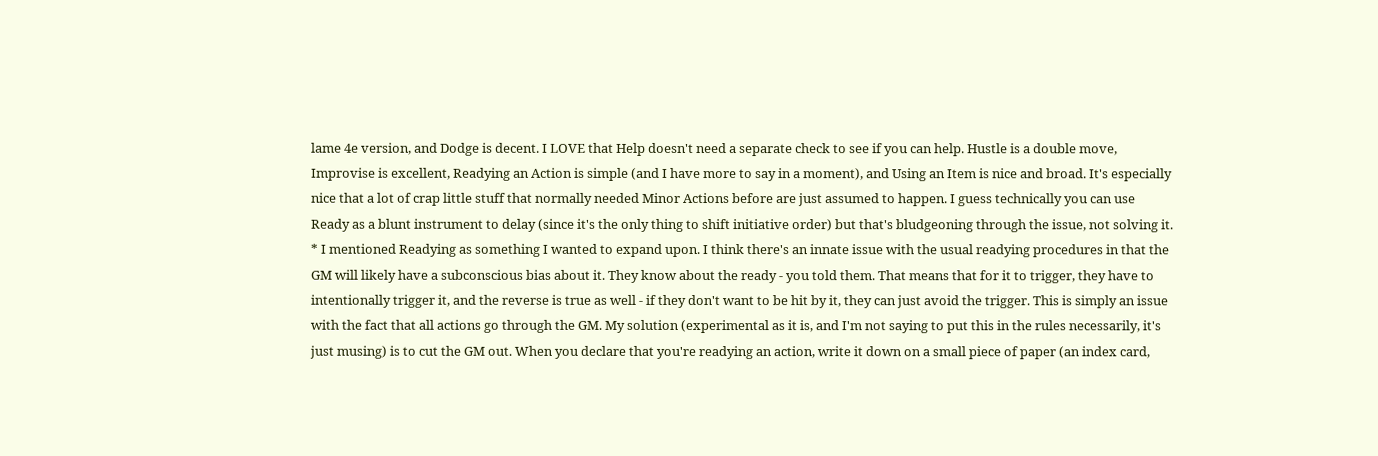lame 4e version, and Dodge is decent. I LOVE that Help doesn't need a separate check to see if you can help. Hustle is a double move, Improvise is excellent, Readying an Action is simple (and I have more to say in a moment), and Using an Item is nice and broad. It's especially nice that a lot of crap little stuff that normally needed Minor Actions before are just assumed to happen. I guess technically you can use Ready as a blunt instrument to delay (since it's the only thing to shift initiative order) but that's bludgeoning through the issue, not solving it.
* I mentioned Readying as something I wanted to expand upon. I think there's an innate issue with the usual readying procedures in that the GM will likely have a subconscious bias about it. They know about the ready - you told them. That means that for it to trigger, they have to intentionally trigger it, and the reverse is true as well - if they don't want to be hit by it, they can just avoid the trigger. This is simply an issue with the fact that all actions go through the GM. My solution (experimental as it is, and I'm not saying to put this in the rules necessarily, it's just musing) is to cut the GM out. When you declare that you're readying an action, write it down on a small piece of paper (an index card,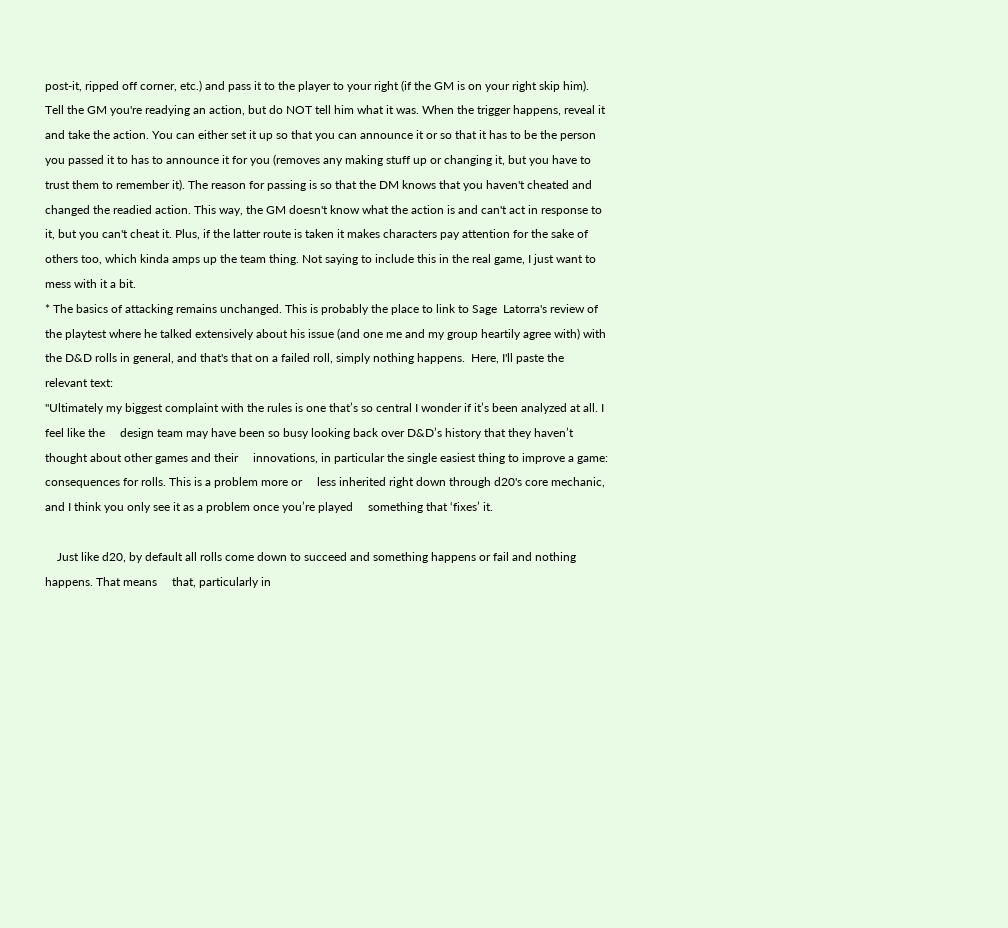post-it, ripped off corner, etc.) and pass it to the player to your right (if the GM is on your right skip him). Tell the GM you're readying an action, but do NOT tell him what it was. When the trigger happens, reveal it and take the action. You can either set it up so that you can announce it or so that it has to be the person you passed it to has to announce it for you (removes any making stuff up or changing it, but you have to trust them to remember it). The reason for passing is so that the DM knows that you haven't cheated and changed the readied action. This way, the GM doesn't know what the action is and can't act in response to it, but you can't cheat it. Plus, if the latter route is taken it makes characters pay attention for the sake of others too, which kinda amps up the team thing. Not saying to include this in the real game, I just want to mess with it a bit.
* The basics of attacking remains unchanged. This is probably the place to link to Sage  Latorra's review of the playtest where he talked extensively about his issue (and one me and my group heartily agree with) with the D&D rolls in general, and that's that on a failed roll, simply nothing happens.  Here, I'll paste the relevant text:
"Ultimately my biggest complaint with the rules is one that’s so central I wonder if it’s been analyzed at all. I feel like the     design team may have been so busy looking back over D&D’s history that they haven’t thought about other games and their     innovations, in particular the single easiest thing to improve a game: consequences for rolls. This is a problem more or     less inherited right down through d20's core mechanic, and I think you only see it as a problem once you’re played     something that ‘fixes’ it.

    Just like d20, by default all rolls come down to succeed and something happens or fail and nothing happens. That means     that, particularly in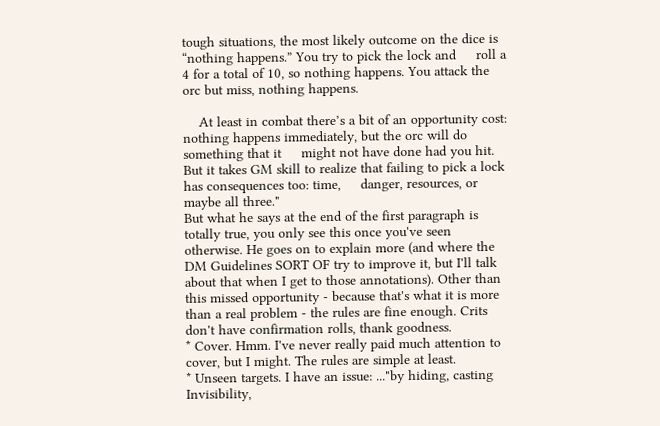tough situations, the most likely outcome on the dice is “nothing happens.” You try to pick the lock and     roll a 4 for a total of 10, so nothing happens. You attack the orc but miss, nothing happens.

    At least in combat there’s a bit of an opportunity cost: nothing happens immediately, but the orc will do something that it     might not have done had you hit. But it takes GM skill to realize that failing to pick a lock has consequences too: time,     danger, resources, or maybe all three."
But what he says at the end of the first paragraph is totally true, you only see this once you've seen otherwise. He goes on to explain more (and where the DM Guidelines SORT OF try to improve it, but I'll talk about that when I get to those annotations). Other than this missed opportunity - because that's what it is more than a real problem - the rules are fine enough. Crits don't have confirmation rolls, thank goodness.
* Cover. Hmm. I've never really paid much attention to cover, but I might. The rules are simple at least.
* Unseen targets. I have an issue: ..."by hiding, casting Invisibility,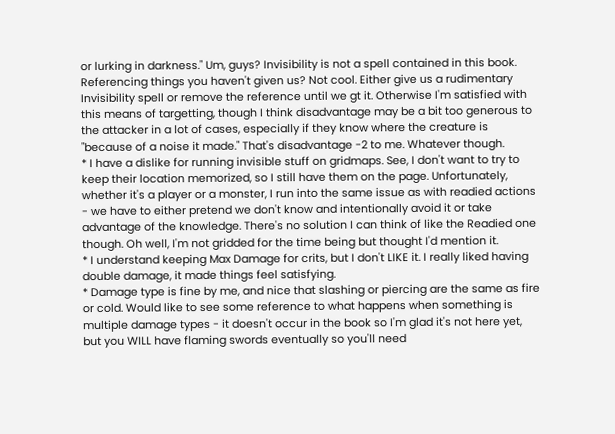or lurking in darkness." Um, guys? Invisibility is not a spell contained in this book. Referencing things you haven't given us? Not cool. Either give us a rudimentary Invisibility spell or remove the reference until we gt it. Otherwise I'm satisfied with this means of targetting, though I think disadvantage may be a bit too generous to the attacker in a lot of cases, especially if they know where the creature is "because of a noise it made." That's disadvantage -2 to me. Whatever though.
* I have a dislike for running invisible stuff on gridmaps. See, I don't want to try to keep their location memorized, so I still have them on the page. Unfortunately, whether it's a player or a monster, I run into the same issue as with readied actions - we have to either pretend we don't know and intentionally avoid it or take advantage of the knowledge. There's no solution I can think of like the Readied one though. Oh well, I'm not gridded for the time being but thought I'd mention it.
* I understand keeping Max Damage for crits, but I don't LIKE it. I really liked having double damage, it made things feel satisfying.
* Damage type is fine by me, and nice that slashing or piercing are the same as fire or cold. Would like to see some reference to what happens when something is multiple damage types - it doesn't occur in the book so I'm glad it's not here yet, but you WILL have flaming swords eventually so you'll need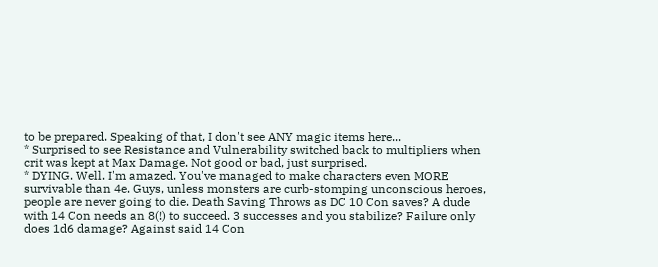to be prepared. Speaking of that, I don't see ANY magic items here...
* Surprised to see Resistance and Vulnerability switched back to multipliers when crit was kept at Max Damage. Not good or bad, just surprised.
* DYING. Well. I'm amazed. You've managed to make characters even MORE survivable than 4e. Guys, unless monsters are curb-stomping unconscious heroes, people are never going to die. Death Saving Throws as DC 10 Con saves? A dude with 14 Con needs an 8(!) to succeed. 3 successes and you stabilize? Failure only does 1d6 damage? Against said 14 Con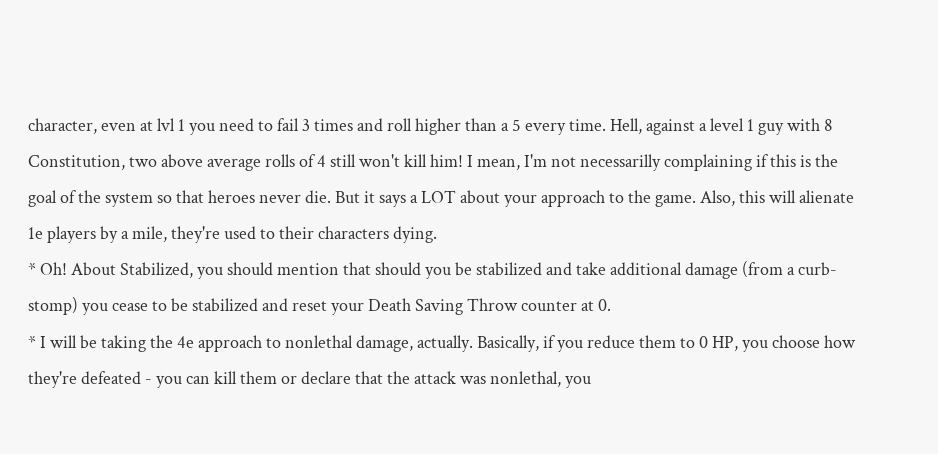character, even at lvl 1 you need to fail 3 times and roll higher than a 5 every time. Hell, against a level 1 guy with 8 Constitution, two above average rolls of 4 still won't kill him! I mean, I'm not necessarilly complaining if this is the goal of the system so that heroes never die. But it says a LOT about your approach to the game. Also, this will alienate 1e players by a mile, they're used to their characters dying.
* Oh! About Stabilized, you should mention that should you be stabilized and take additional damage (from a curb-stomp) you cease to be stabilized and reset your Death Saving Throw counter at 0.
* I will be taking the 4e approach to nonlethal damage, actually. Basically, if you reduce them to 0 HP, you choose how they're defeated - you can kill them or declare that the attack was nonlethal, you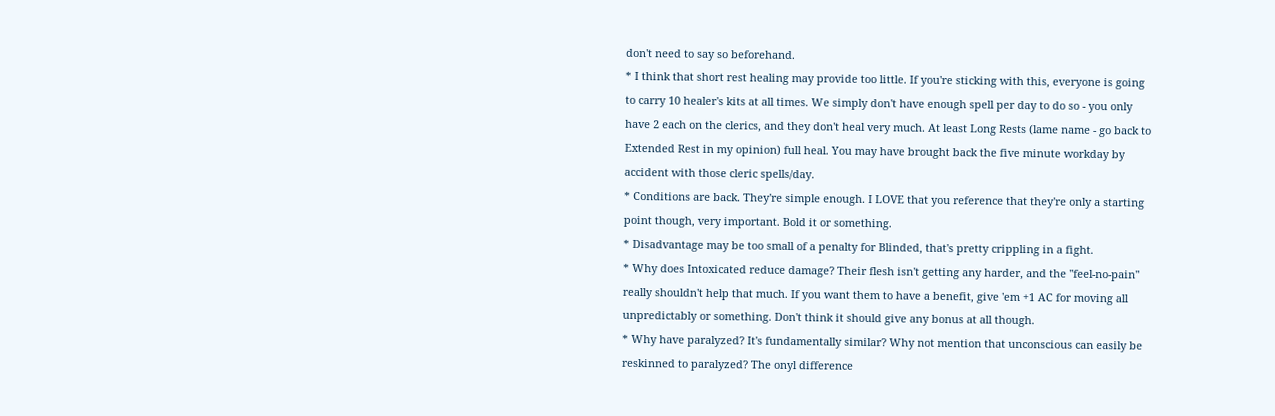don't need to say so beforehand.
* I think that short rest healing may provide too little. If you're sticking with this, everyone is going to carry 10 healer's kits at all times. We simply don't have enough spell per day to do so - you only have 2 each on the clerics, and they don't heal very much. At least Long Rests (lame name - go back to Extended Rest in my opinion) full heal. You may have brought back the five minute workday by accident with those cleric spells/day.
* Conditions are back. They're simple enough. I LOVE that you reference that they're only a starting point though, very important. Bold it or something.
* Disadvantage may be too small of a penalty for Blinded, that's pretty crippling in a fight.
* Why does Intoxicated reduce damage? Their flesh isn't getting any harder, and the "feel-no-pain" really shouldn't help that much. If you want them to have a benefit, give 'em +1 AC for moving all unpredictably or something. Don't think it should give any bonus at all though.
* Why have paralyzed? It's fundamentally similar? Why not mention that unconscious can easily be reskinned to paralyzed? The onyl difference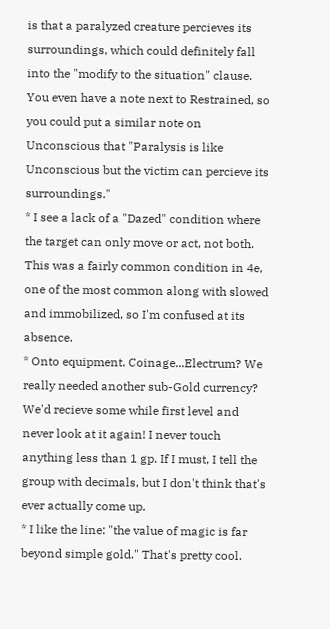is that a paralyzed creature percieves its surroundings, which could definitely fall into the "modify to the situation" clause. You even have a note next to Restrained, so you could put a similar note on Unconscious that "Paralysis is like Unconscious but the victim can percieve its surroundings."
* I see a lack of a "Dazed" condition where the target can only move or act, not both. This was a fairly common condition in 4e, one of the most common along with slowed and immobilized, so I'm confused at its absence.
* Onto equipment. Coinage...Electrum? We really needed another sub-Gold currency? We'd recieve some while first level and never look at it again! I never touch anything less than 1 gp. If I must, I tell the group with decimals, but I don't think that's ever actually come up.
* I like the line: "the value of magic is far beyond simple gold." That's pretty cool.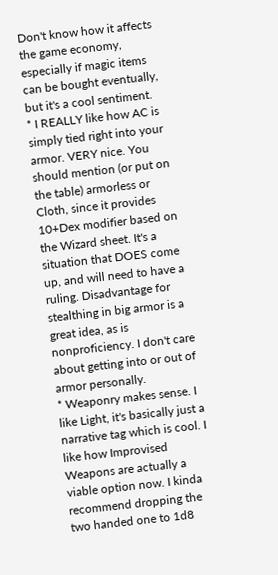Don't know how it affects the game economy, especially if magic items can be bought eventually, but it's a cool sentiment.
* I REALLY like how AC is simply tied right into your armor. VERY nice. You should mention (or put on the table) armorless or Cloth, since it provides 10+Dex modifier based on the Wizard sheet. It's a situation that DOES come up, and will need to have a ruling. Disadvantage for stealthing in big armor is a great idea, as is nonproficiency. I don't care about getting into or out of armor personally.
* Weaponry makes sense. I like Light, it's basically just a narrative tag which is cool. I like how Improvised Weapons are actually a viable option now. I kinda recommend dropping the two handed one to 1d8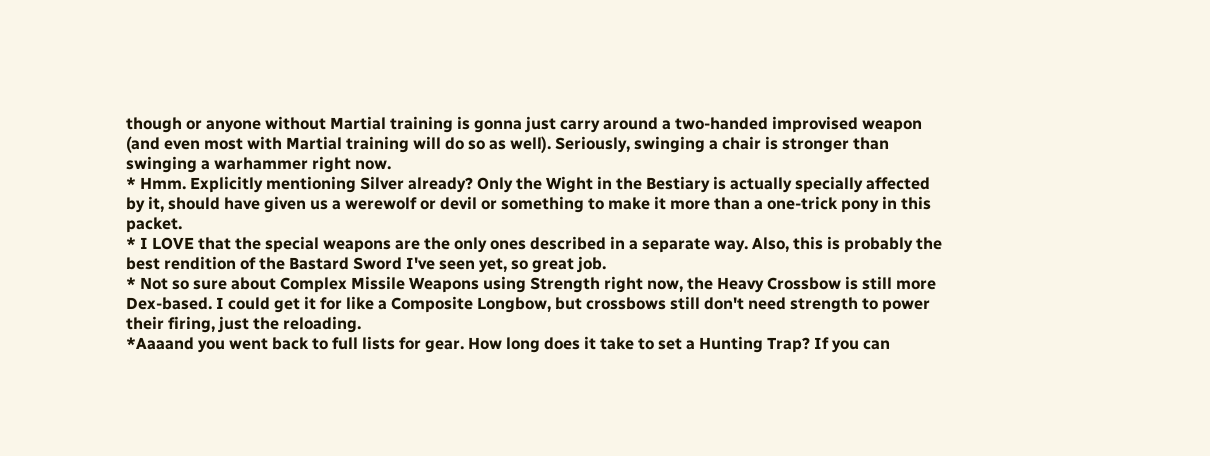though or anyone without Martial training is gonna just carry around a two-handed improvised weapon (and even most with Martial training will do so as well). Seriously, swinging a chair is stronger than swinging a warhammer right now.
* Hmm. Explicitly mentioning Silver already? Only the Wight in the Bestiary is actually specially affected by it, should have given us a werewolf or devil or something to make it more than a one-trick pony in this packet.
* I LOVE that the special weapons are the only ones described in a separate way. Also, this is probably the best rendition of the Bastard Sword I've seen yet, so great job.
* Not so sure about Complex Missile Weapons using Strength right now, the Heavy Crossbow is still more Dex-based. I could get it for like a Composite Longbow, but crossbows still don't need strength to power their firing, just the reloading.
*Aaaand you went back to full lists for gear. How long does it take to set a Hunting Trap? If you can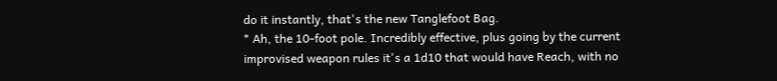do it instantly, that's the new Tanglefoot Bag.
* Ah, the 10-foot pole. Incredibly effective, plus going by the current improvised weapon rules it's a 1d10 that would have Reach, with no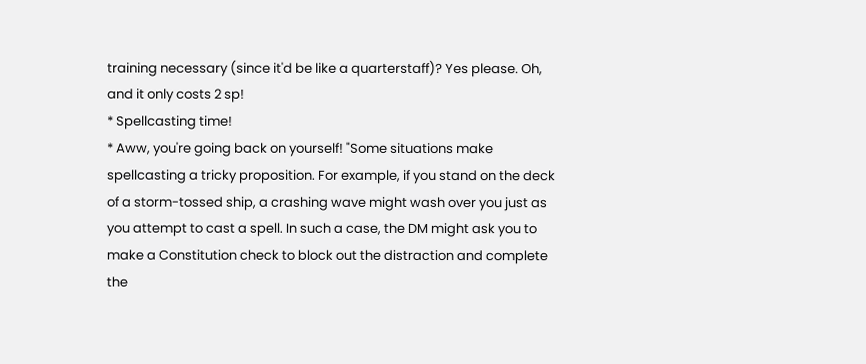training necessary (since it'd be like a quarterstaff)? Yes please. Oh, and it only costs 2 sp!
* Spellcasting time!
* Aww, you're going back on yourself! "Some situations make spellcasting a tricky proposition. For example, if you stand on the deck of a storm-tossed ship, a crashing wave might wash over you just as you attempt to cast a spell. In such a case, the DM might ask you to make a Constitution check to block out the distraction and complete the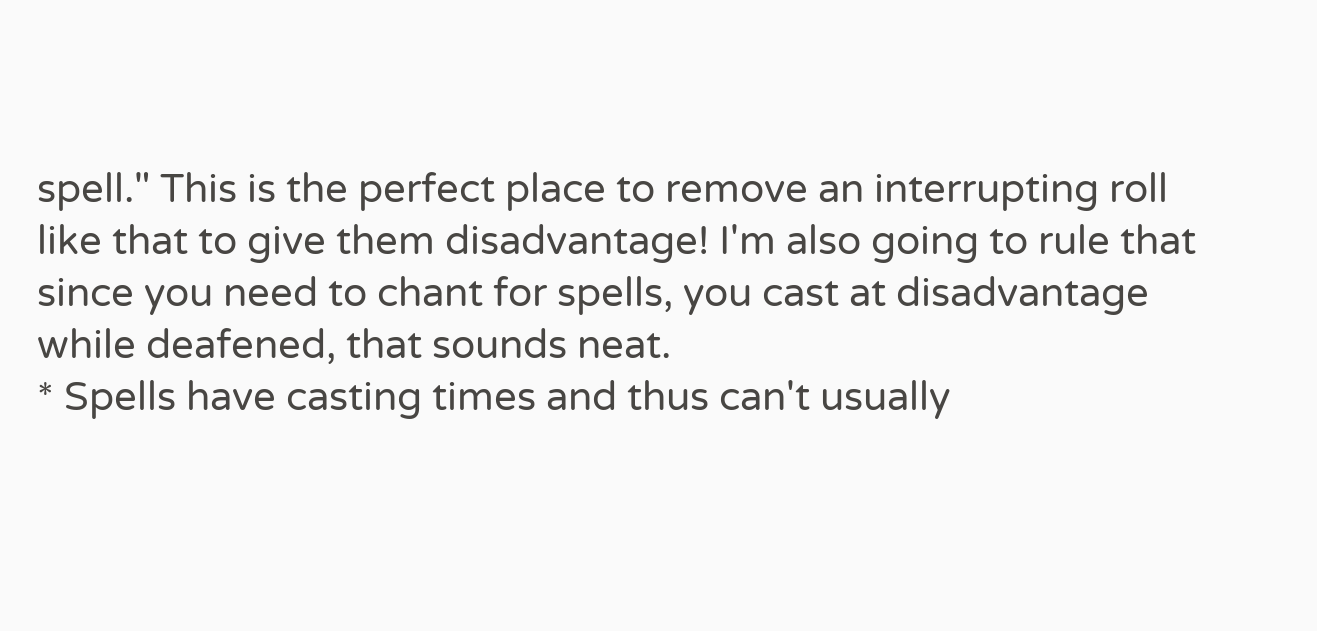spell." This is the perfect place to remove an interrupting roll like that to give them disadvantage! I'm also going to rule that since you need to chant for spells, you cast at disadvantage while deafened, that sounds neat.
* Spells have casting times and thus can't usually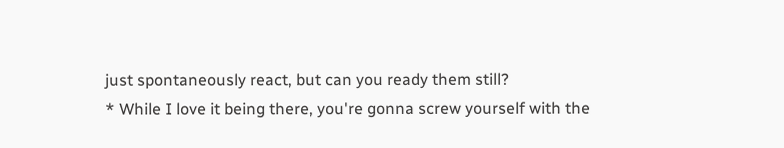just spontaneously react, but can you ready them still?
* While I love it being there, you're gonna screw yourself with the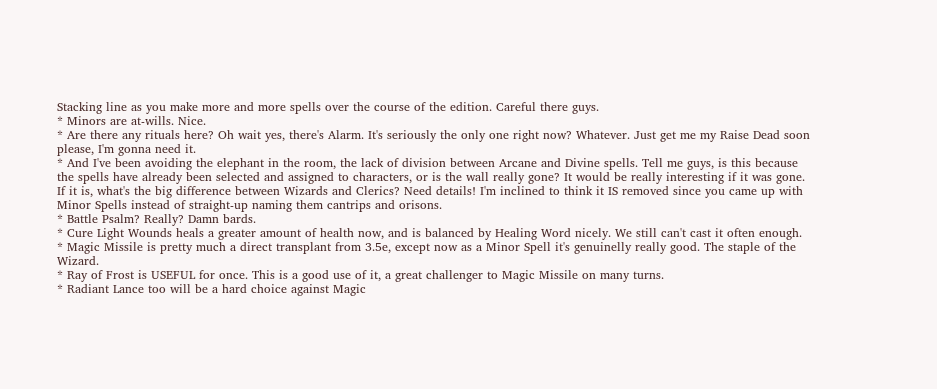Stacking line as you make more and more spells over the course of the edition. Careful there guys.
* Minors are at-wills. Nice.
* Are there any rituals here? Oh wait yes, there's Alarm. It's seriously the only one right now? Whatever. Just get me my Raise Dead soon please, I'm gonna need it.
* And I've been avoiding the elephant in the room, the lack of division between Arcane and Divine spells. Tell me guys, is this because the spells have already been selected and assigned to characters, or is the wall really gone? It would be really interesting if it was gone. If it is, what's the big difference between Wizards and Clerics? Need details! I'm inclined to think it IS removed since you came up with Minor Spells instead of straight-up naming them cantrips and orisons.
* Battle Psalm? Really? Damn bards.
* Cure Light Wounds heals a greater amount of health now, and is balanced by Healing Word nicely. We still can't cast it often enough.
* Magic Missile is pretty much a direct transplant from 3.5e, except now as a Minor Spell it's genuinelly really good. The staple of the Wizard.
* Ray of Frost is USEFUL for once. This is a good use of it, a great challenger to Magic Missile on many turns.
* Radiant Lance too will be a hard choice against Magic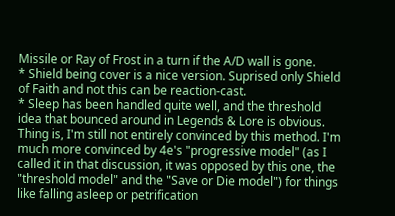Missile or Ray of Frost in a turn if the A/D wall is gone.
* Shield being cover is a nice version. Suprised only Shield of Faith and not this can be reaction-cast.
* Sleep has been handled quite well, and the threshold idea that bounced around in Legends & Lore is obvious. Thing is, I'm still not entirely convinced by this method. I'm much more convinced by 4e's "progressive model" (as I called it in that discussion, it was opposed by this one, the "threshold model" and the "Save or Die model") for things like falling asleep or petrification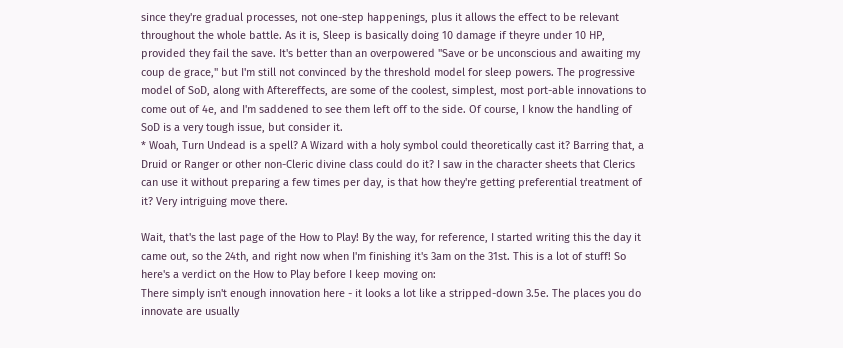since they're gradual processes, not one-step happenings, plus it allows the effect to be relevant throughout the whole battle. As it is, Sleep is basically doing 10 damage if theyre under 10 HP, provided they fail the save. It's better than an overpowered "Save or be unconscious and awaiting my coup de grace," but I'm still not convinced by the threshold model for sleep powers. The progressive model of SoD, along with Aftereffects, are some of the coolest, simplest, most port-able innovations to come out of 4e, and I'm saddened to see them left off to the side. Of course, I know the handling of SoD is a very tough issue, but consider it.
* Woah, Turn Undead is a spell? A Wizard with a holy symbol could theoretically cast it? Barring that, a Druid or Ranger or other non-Cleric divine class could do it? I saw in the character sheets that Clerics can use it without preparing a few times per day, is that how they're getting preferential treatment of it? Very intriguing move there.

Wait, that's the last page of the How to Play! By the way, for reference, I started writing this the day it came out, so the 24th, and right now when I'm finishing it's 3am on the 31st. This is a lot of stuff! So here's a verdict on the How to Play before I keep moving on:
There simply isn't enough innovation here - it looks a lot like a stripped-down 3.5e. The places you do innovate are usually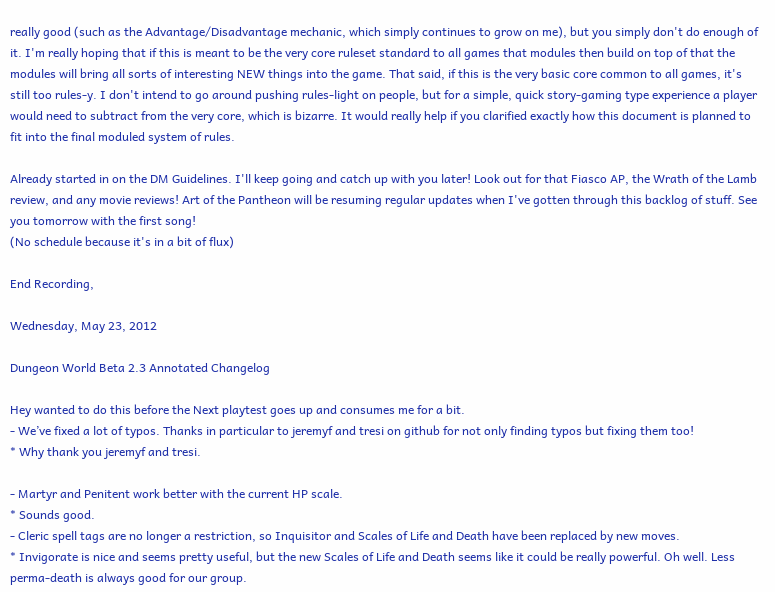really good (such as the Advantage/Disadvantage mechanic, which simply continues to grow on me), but you simply don't do enough of it. I'm really hoping that if this is meant to be the very core ruleset standard to all games that modules then build on top of that the modules will bring all sorts of interesting NEW things into the game. That said, if this is the very basic core common to all games, it's still too rules-y. I don't intend to go around pushing rules-light on people, but for a simple, quick story-gaming type experience a player would need to subtract from the very core, which is bizarre. It would really help if you clarified exactly how this document is planned to fit into the final moduled system of rules.

Already started in on the DM Guidelines. I'll keep going and catch up with you later! Look out for that Fiasco AP, the Wrath of the Lamb review, and any movie reviews! Art of the Pantheon will be resuming regular updates when I've gotten through this backlog of stuff. See you tomorrow with the first song!
(No schedule because it's in a bit of flux)

End Recording,

Wednesday, May 23, 2012

Dungeon World Beta 2.3 Annotated Changelog

Hey wanted to do this before the Next playtest goes up and consumes me for a bit.
- We’ve fixed a lot of typos. Thanks in particular to jeremyf and tresi on github for not only finding typos but fixing them too!
* Why thank you jeremyf and tresi.

- Martyr and Penitent work better with the current HP scale.
* Sounds good.
- Cleric spell tags are no longer a restriction, so Inquisitor and Scales of Life and Death have been replaced by new moves.
* Invigorate is nice and seems pretty useful, but the new Scales of Life and Death seems like it could be really powerful. Oh well. Less perma-death is always good for our group.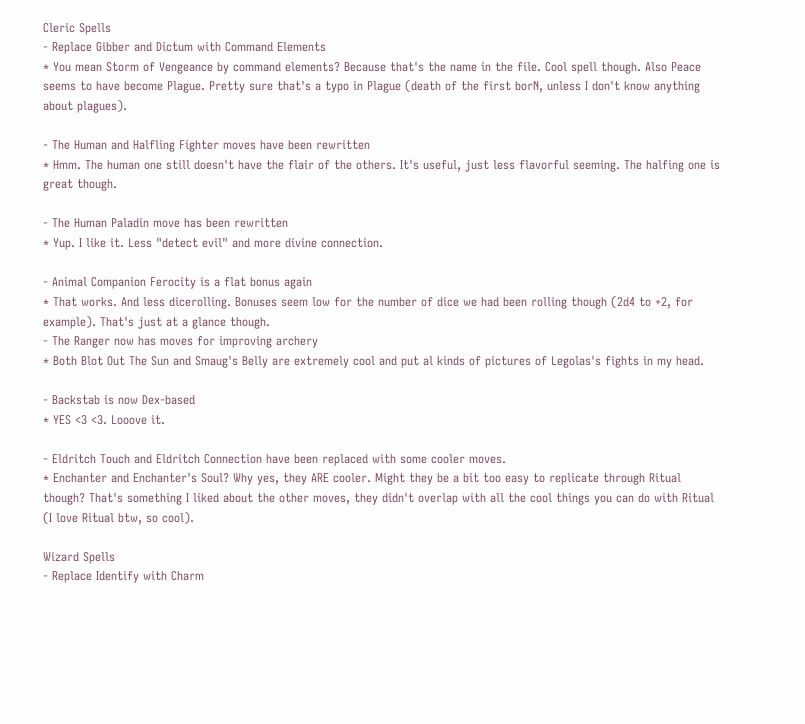Cleric Spells
- Replace Gibber and Dictum with Command Elements
* You mean Storm of Vengeance by command elements? Because that's the name in the file. Cool spell though. Also Peace seems to have become Plague. Pretty sure that's a typo in Plague (death of the first borN, unless I don't know anything about plagues).

- The Human and Halfling Fighter moves have been rewritten
* Hmm. The human one still doesn't have the flair of the others. It's useful, just less flavorful seeming. The halfing one is great though.

- The Human Paladin move has been rewritten
* Yup. I like it. Less "detect evil" and more divine connection.

- Animal Companion Ferocity is a flat bonus again
* That works. And less dicerolling. Bonuses seem low for the number of dice we had been rolling though (2d4 to +2, for example). That's just at a glance though.
- The Ranger now has moves for improving archery
* Both Blot Out The Sun and Smaug's Belly are extremely cool and put al kinds of pictures of Legolas's fights in my head.

- Backstab is now Dex-based
* YES <3 <3. Looove it.

- Eldritch Touch and Eldritch Connection have been replaced with some cooler moves.
* Enchanter and Enchanter's Soul? Why yes, they ARE cooler. Might they be a bit too easy to replicate through Ritual though? That's something I liked about the other moves, they didn't overlap with all the cool things you can do with Ritual (I love Ritual btw, so cool).

Wizard Spells
- Replace Identify with Charm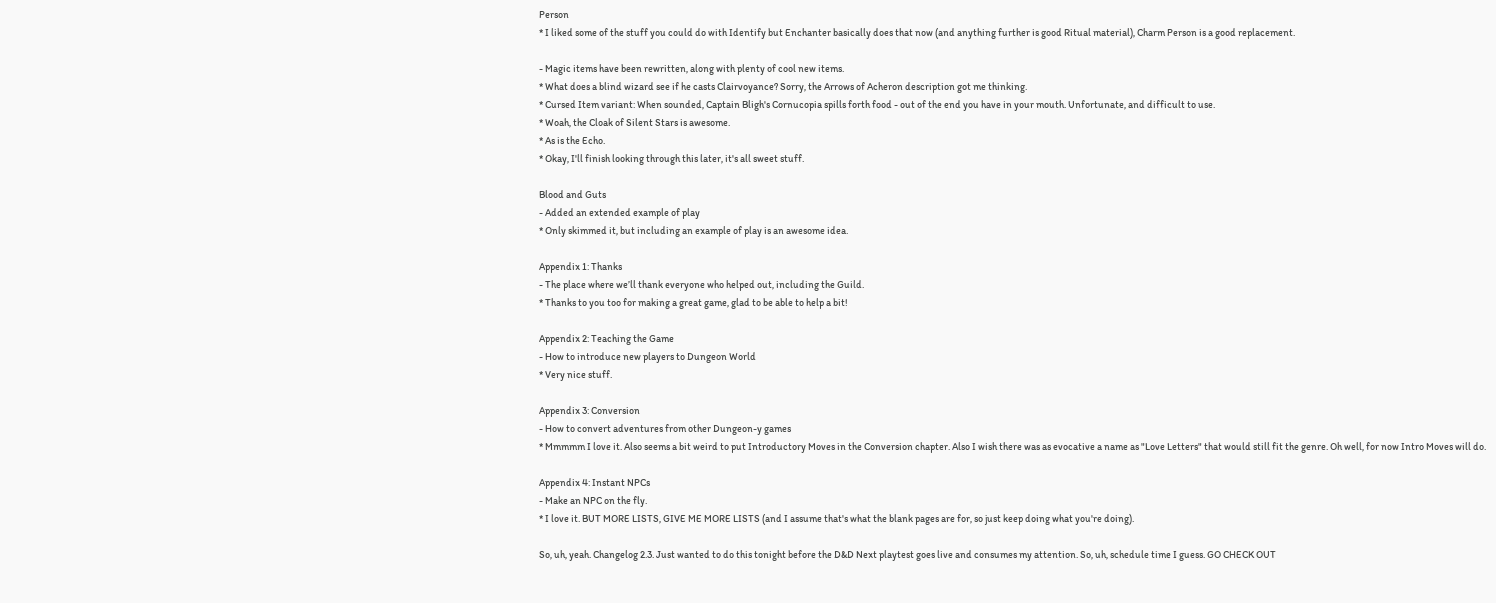Person
* I liked some of the stuff you could do with Identify but Enchanter basically does that now (and anything further is good Ritual material), Charm Person is a good replacement.

- Magic items have been rewritten, along with plenty of cool new items.
* What does a blind wizard see if he casts Clairvoyance? Sorry, the Arrows of Acheron description got me thinking.
* Cursed Item variant: When sounded, Captain Bligh's Cornucopia spills forth food - out of the end you have in your mouth. Unfortunate, and difficult to use.
* Woah, the Cloak of Silent Stars is awesome.
* As is the Echo.
* Okay, I'll finish looking through this later, it's all sweet stuff.

Blood and Guts
- Added an extended example of play
* Only skimmed it, but including an example of play is an awesome idea.

Appendix 1: Thanks
- The place where we’ll thank everyone who helped out, including the Guild.
* Thanks to you too for making a great game, glad to be able to help a bit!

Appendix 2: Teaching the Game
- How to introduce new players to Dungeon World
* Very nice stuff.

Appendix 3: Conversion
- How to convert adventures from other Dungeon-y games
* Mmmmm I love it. Also seems a bit weird to put Introductory Moves in the Conversion chapter. Also I wish there was as evocative a name as "Love Letters" that would still fit the genre. Oh well, for now Intro Moves will do.

Appendix 4: Instant NPCs
- Make an NPC on the fly.
* I love it. BUT MORE LISTS, GIVE ME MORE LISTS (and I assume that's what the blank pages are for, so just keep doing what you're doing).

So, uh, yeah. Changelog 2.3. Just wanted to do this tonight before the D&D Next playtest goes live and consumes my attention. So, uh, schedule time I guess. GO CHECK OUT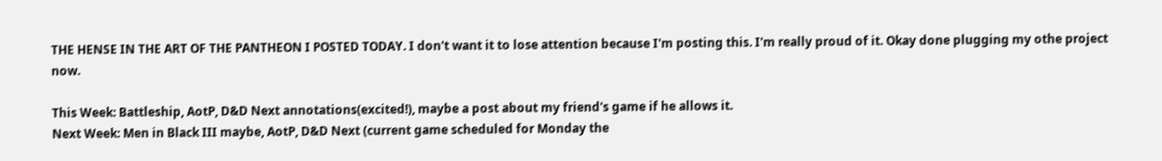THE HENSE IN THE ART OF THE PANTHEON I POSTED TODAY. I don't want it to lose attention because I'm posting this. I'm really proud of it. Okay done plugging my othe project now.

This Week: Battleship, AotP, D&D Next annotations(excited!), maybe a post about my friend's game if he allows it.
Next Week: Men in Black III maybe, AotP, D&D Next (current game scheduled for Monday the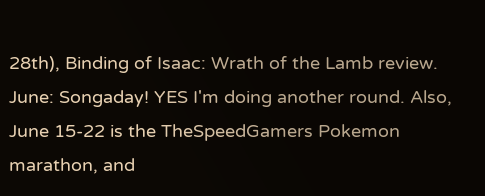28th), Binding of Isaac: Wrath of the Lamb review.
June: Songaday! YES I'm doing another round. Also, June 15-22 is the TheSpeedGamers Pokemon marathon, and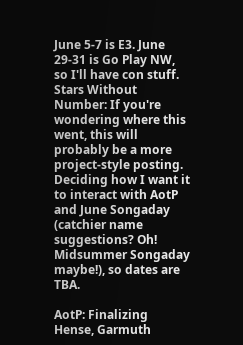June 5-7 is E3. June 29-31 is Go Play NW, so I'll have con stuff.
Stars Without Number: If you're wondering where this went, this will probably be a more project-style posting. Deciding how I want it to interact with AotP and June Songaday (catchier name suggestions? Oh! Midsummer Songaday maybe!), so dates are TBA.

AotP: Finalizing Hense, Garmuth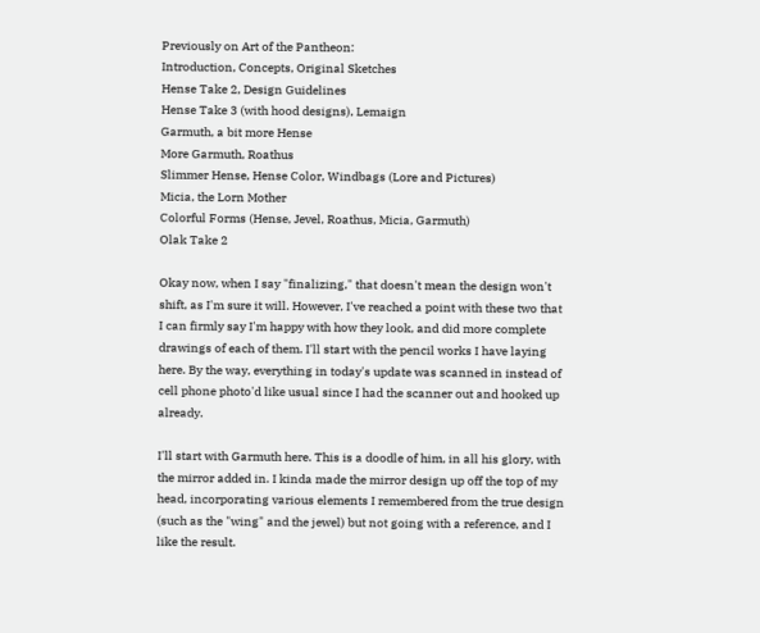Previously on Art of the Pantheon:
Introduction, Concepts, Original Sketches
Hense Take 2, Design Guidelines
Hense Take 3 (with hood designs), Lemaign
Garmuth, a bit more Hense
More Garmuth, Roathus
Slimmer Hense, Hense Color, Windbags (Lore and Pictures)
Micia, the Lorn Mother
Colorful Forms (Hense, Jevel, Roathus, Micia, Garmuth)
Olak Take 2

Okay now, when I say "finalizing," that doesn't mean the design won't shift, as I'm sure it will. However, I've reached a point with these two that I can firmly say I'm happy with how they look, and did more complete drawings of each of them. I'll start with the pencil works I have laying here. By the way, everything in today's update was scanned in instead of cell phone photo'd like usual since I had the scanner out and hooked up already.

I'll start with Garmuth here. This is a doodle of him, in all his glory, with the mirror added in. I kinda made the mirror design up off the top of my head, incorporating various elements I remembered from the true design (such as the "wing" and the jewel) but not going with a reference, and I like the result.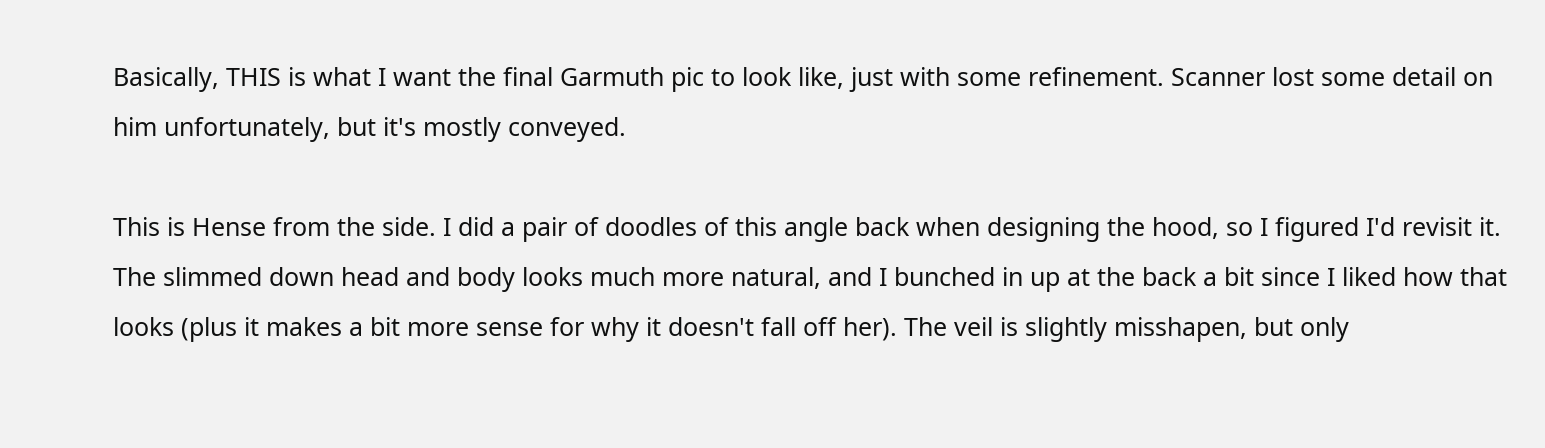Basically, THIS is what I want the final Garmuth pic to look like, just with some refinement. Scanner lost some detail on him unfortunately, but it's mostly conveyed.

This is Hense from the side. I did a pair of doodles of this angle back when designing the hood, so I figured I'd revisit it. The slimmed down head and body looks much more natural, and I bunched in up at the back a bit since I liked how that looks (plus it makes a bit more sense for why it doesn't fall off her). The veil is slightly misshapen, but only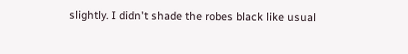slightly. I didn't shade the robes black like usual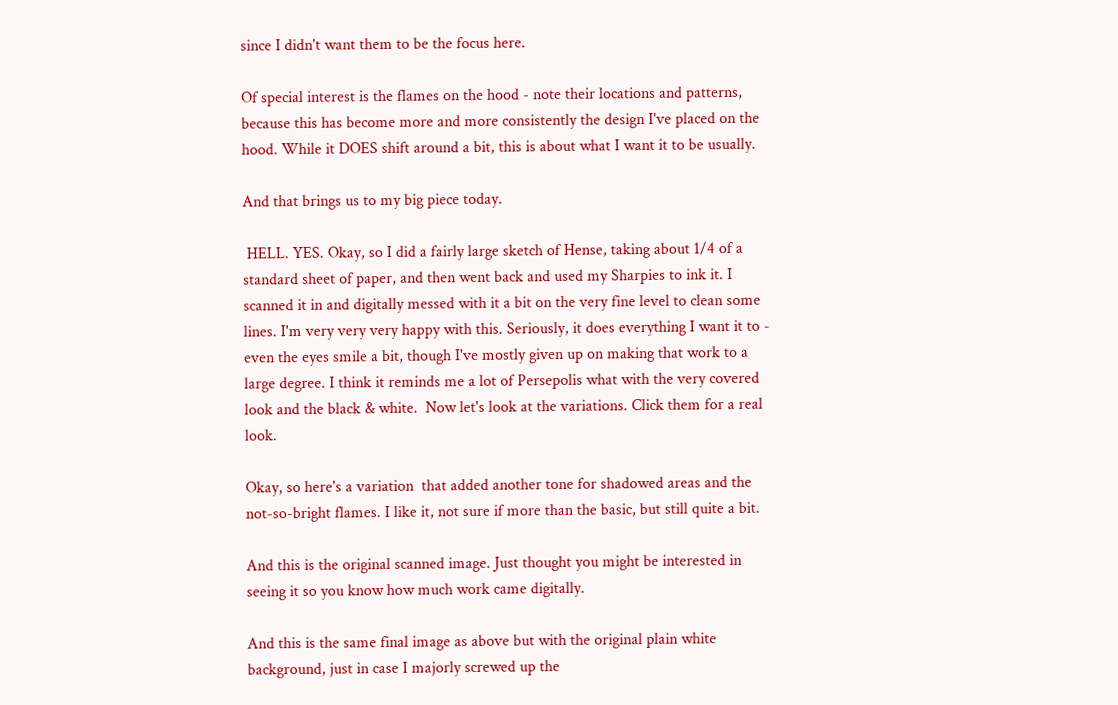since I didn't want them to be the focus here.

Of special interest is the flames on the hood - note their locations and patterns, because this has become more and more consistently the design I've placed on the hood. While it DOES shift around a bit, this is about what I want it to be usually.

And that brings us to my big piece today.

 HELL. YES. Okay, so I did a fairly large sketch of Hense, taking about 1/4 of a standard sheet of paper, and then went back and used my Sharpies to ink it. I scanned it in and digitally messed with it a bit on the very fine level to clean some lines. I'm very very very happy with this. Seriously, it does everything I want it to - even the eyes smile a bit, though I've mostly given up on making that work to a large degree. I think it reminds me a lot of Persepolis what with the very covered look and the black & white.  Now let's look at the variations. Click them for a real look.

Okay, so here's a variation  that added another tone for shadowed areas and the not-so-bright flames. I like it, not sure if more than the basic, but still quite a bit.

And this is the original scanned image. Just thought you might be interested in seeing it so you know how much work came digitally.

And this is the same final image as above but with the original plain white background, just in case I majorly screwed up the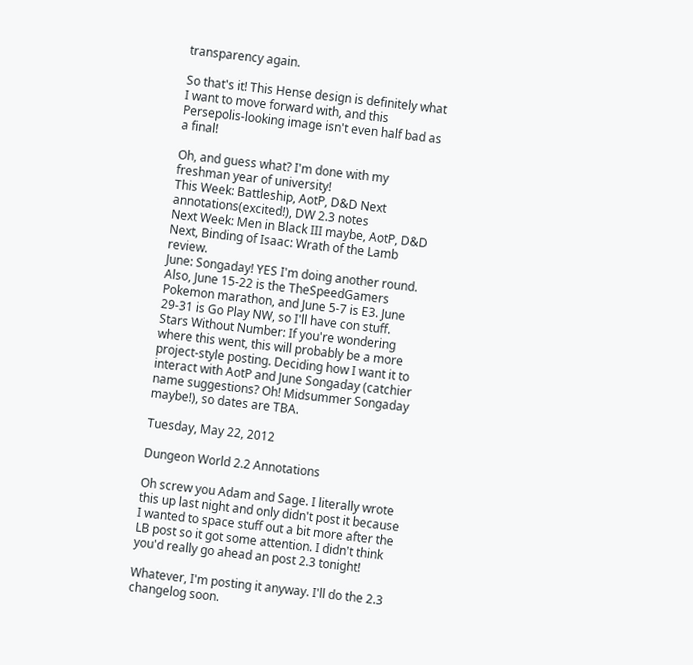transparency again.

So that's it! This Hense design is definitely what I want to move forward with, and this Persepolis-looking image isn't even half bad as a final!

Oh, and guess what? I'm done with my freshman year of university!
This Week: Battleship, AotP, D&D Next annotations(excited!), DW 2.3 notes
Next Week: Men in Black III maybe, AotP, D&D Next, Binding of Isaac: Wrath of the Lamb review.
June: Songaday! YES I'm doing another round. Also, June 15-22 is the TheSpeedGamers Pokemon marathon, and June 5-7 is E3. June 29-31 is Go Play NW, so I'll have con stuff.
Stars Without Number: If you're wondering where this went, this will probably be a more project-style posting. Deciding how I want it to interact with AotP and June Songaday (catchier name suggestions? Oh! Midsummer Songaday maybe!), so dates are TBA.

Tuesday, May 22, 2012

Dungeon World 2.2 Annotations

Oh screw you Adam and Sage. I literally wrote this up last night and only didn't post it because I wanted to space stuff out a bit more after the LB post so it got some attention. I didn't think you'd really go ahead an post 2.3 tonight!

Whatever, I'm posting it anyway. I'll do the 2.3 changelog soon.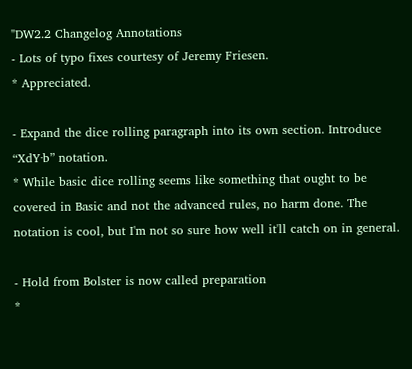"DW2.2 Changelog Annotations
- Lots of typo fixes courtesy of Jeremy Friesen.
* Appreciated.

- Expand the dice rolling paragraph into its own section. Introduce “XdY·b” notation.
* While basic dice rolling seems like something that ought to be covered in Basic and not the advanced rules, no harm done. The notation is cool, but I'm not so sure how well it'll catch on in general.

- Hold from Bolster is now called preparation
*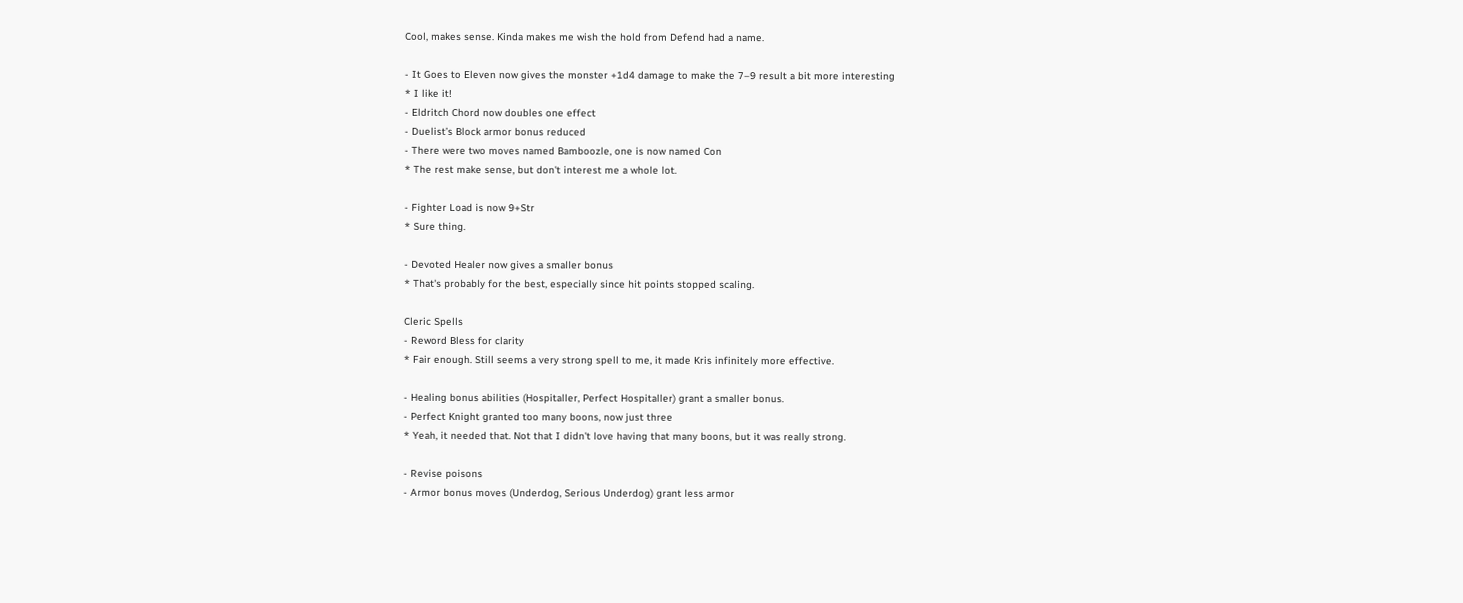Cool, makes sense. Kinda makes me wish the hold from Defend had a name.

- It Goes to Eleven now gives the monster +1d4 damage to make the 7–9 result a bit more interesting
* I like it!
- Eldritch Chord now doubles one effect
- Duelist’s Block armor bonus reduced
- There were two moves named Bamboozle, one is now named Con
* The rest make sense, but don't interest me a whole lot.

- Fighter Load is now 9+Str
* Sure thing.

- Devoted Healer now gives a smaller bonus
* That's probably for the best, especially since hit points stopped scaling.

Cleric Spells
- Reword Bless for clarity
* Fair enough. Still seems a very strong spell to me, it made Kris infinitely more effective.

- Healing bonus abilities (Hospitaller, Perfect Hospitaller) grant a smaller bonus.
- Perfect Knight granted too many boons, now just three
* Yeah, it needed that. Not that I didn't love having that many boons, but it was really strong.

- Revise poisons
- Armor bonus moves (Underdog, Serious Underdog) grant less armor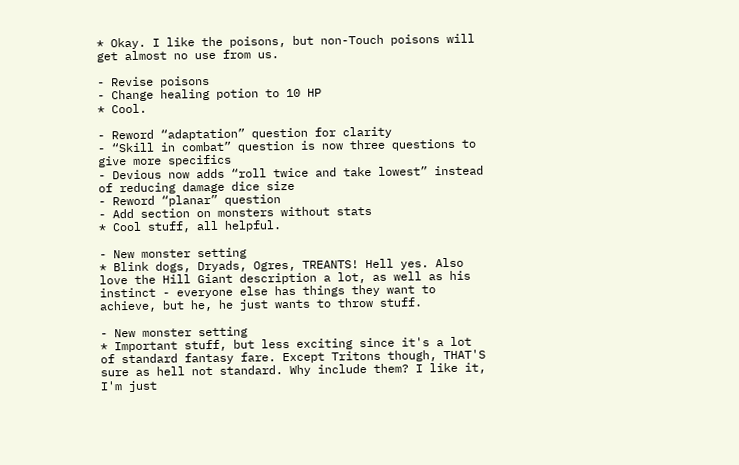* Okay. I like the poisons, but non-Touch poisons will get almost no use from us.

- Revise poisons
- Change healing potion to 10 HP
* Cool.

- Reword “adaptation” question for clarity
- “Skill in combat” question is now three questions to give more specifics
- Devious now adds “roll twice and take lowest” instead of reducing damage dice size
- Reword “planar” question
- Add section on monsters without stats
* Cool stuff, all helpful.

- New monster setting
* Blink dogs, Dryads, Ogres, TREANTS! Hell yes. Also love the Hill Giant description a lot, as well as his instinct - everyone else has things they want to achieve, but he, he just wants to throw stuff.

- New monster setting
* Important stuff, but less exciting since it's a lot of standard fantasy fare. Except Tritons though, THAT'S sure as hell not standard. Why include them? I like it, I'm just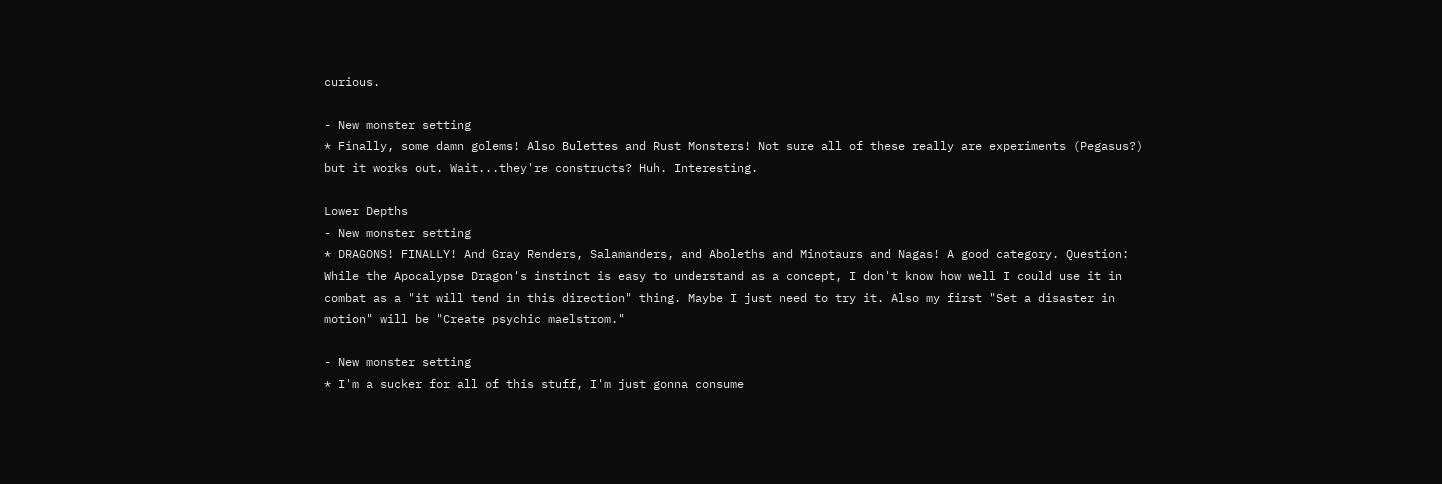curious.

- New monster setting
* Finally, some damn golems! Also Bulettes and Rust Monsters! Not sure all of these really are experiments (Pegasus?) but it works out. Wait...they're constructs? Huh. Interesting.

Lower Depths
- New monster setting
* DRAGONS! FINALLY! And Gray Renders, Salamanders, and Aboleths and Minotaurs and Nagas! A good category. Question: While the Apocalypse Dragon's instinct is easy to understand as a concept, I don't know how well I could use it in combat as a "it will tend in this direction" thing. Maybe I just need to try it. Also my first "Set a disaster in motion" will be "Create psychic maelstrom."

- New monster setting
* I'm a sucker for all of this stuff, I'm just gonna consume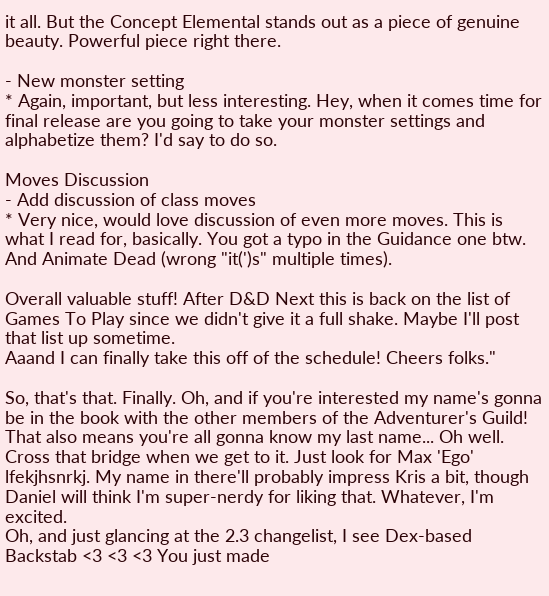it all. But the Concept Elemental stands out as a piece of genuine beauty. Powerful piece right there.

- New monster setting
* Again, important, but less interesting. Hey, when it comes time for final release are you going to take your monster settings and alphabetize them? I'd say to do so.

Moves Discussion
- Add discussion of class moves
* Very nice, would love discussion of even more moves. This is what I read for, basically. You got a typo in the Guidance one btw. And Animate Dead (wrong "it(')s" multiple times).

Overall valuable stuff! After D&D Next this is back on the list of Games To Play since we didn't give it a full shake. Maybe I'll post that list up sometime.
Aaand I can finally take this off of the schedule! Cheers folks."

So, that's that. Finally. Oh, and if you're interested my name's gonna be in the book with the other members of the Adventurer's Guild! That also means you're all gonna know my last name... Oh well. Cross that bridge when we get to it. Just look for Max 'Ego' lfekjhsnrkj. My name in there'll probably impress Kris a bit, though Daniel will think I'm super-nerdy for liking that. Whatever, I'm excited.
Oh, and just glancing at the 2.3 changelist, I see Dex-based Backstab <3 <3 <3 You just made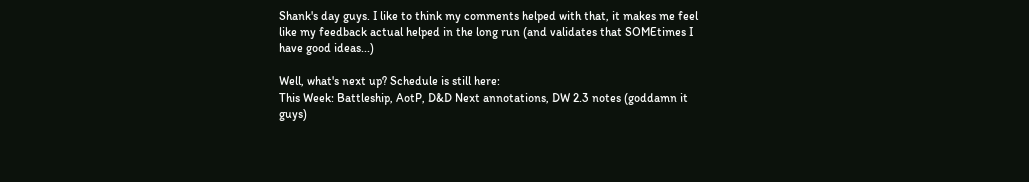Shank's day guys. I like to think my comments helped with that, it makes me feel like my feedback actual helped in the long run (and validates that SOMEtimes I have good ideas...)

Well, what's next up? Schedule is still here:
This Week: Battleship, AotP, D&D Next annotations, DW 2.3 notes (goddamn it guys)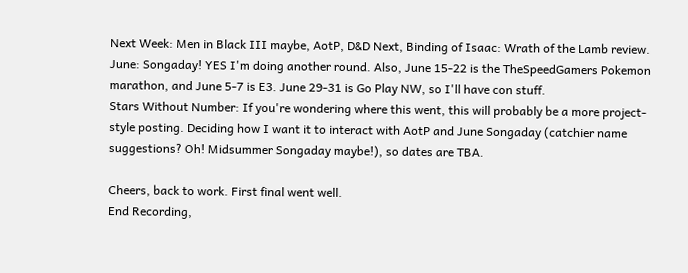Next Week: Men in Black III maybe, AotP, D&D Next, Binding of Isaac: Wrath of the Lamb review.
June: Songaday! YES I'm doing another round. Also, June 15-22 is the TheSpeedGamers Pokemon marathon, and June 5-7 is E3. June 29-31 is Go Play NW, so I'll have con stuff.
Stars Without Number: If you're wondering where this went, this will probably be a more project-style posting. Deciding how I want it to interact with AotP and June Songaday (catchier name suggestions? Oh! Midsummer Songaday maybe!), so dates are TBA.

Cheers, back to work. First final went well.
End Recording,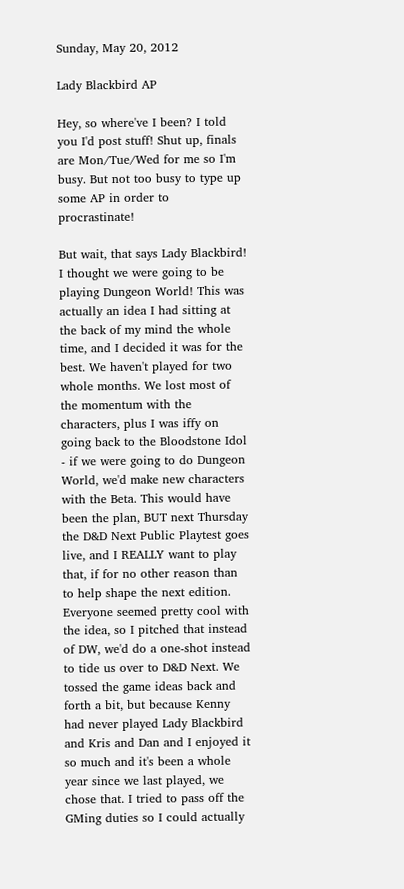Sunday, May 20, 2012

Lady Blackbird AP

Hey, so where've I been? I told you I'd post stuff! Shut up, finals are Mon/Tue/Wed for me so I'm busy. But not too busy to type up some AP in order to procrastinate!

But wait, that says Lady Blackbird! I thought we were going to be playing Dungeon World! This was actually an idea I had sitting at the back of my mind the whole time, and I decided it was for the best. We haven't played for two whole months. We lost most of the momentum with the characters, plus I was iffy on going back to the Bloodstone Idol - if we were going to do Dungeon World, we'd make new characters with the Beta. This would have been the plan, BUT next Thursday the D&D Next Public Playtest goes live, and I REALLY want to play that, if for no other reason than to help shape the next edition. Everyone seemed pretty cool with the idea, so I pitched that instead of DW, we'd do a one-shot instead to tide us over to D&D Next. We tossed the game ideas back and forth a bit, but because Kenny had never played Lady Blackbird and Kris and Dan and I enjoyed it so much and it's been a whole year since we last played, we chose that. I tried to pass off the GMing duties so I could actually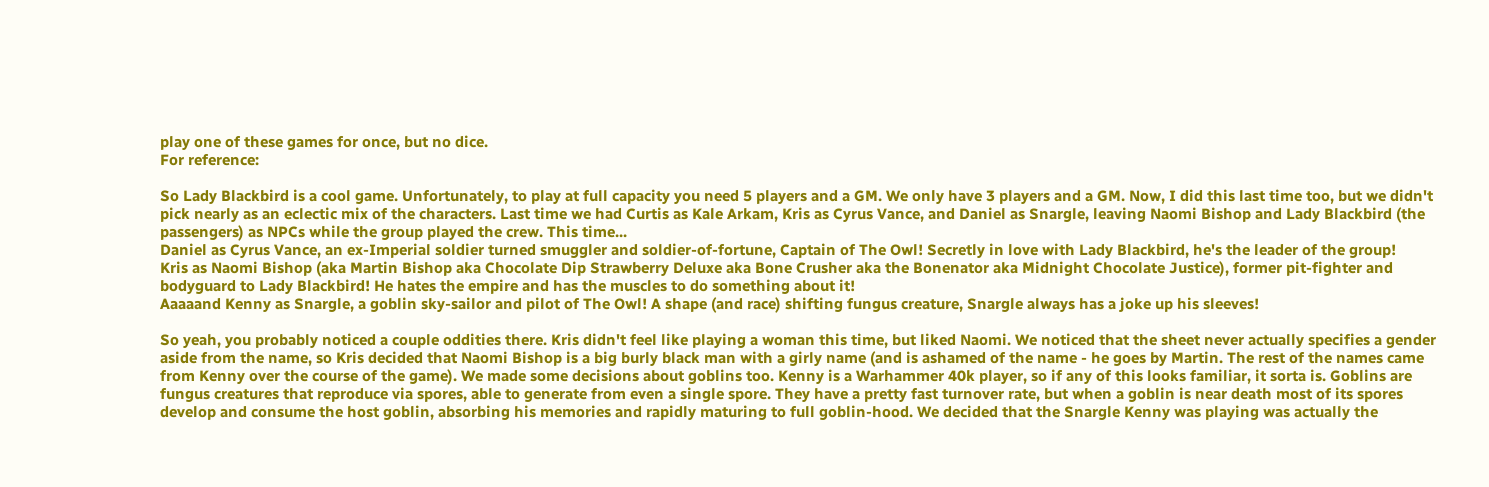play one of these games for once, but no dice.
For reference:

So Lady Blackbird is a cool game. Unfortunately, to play at full capacity you need 5 players and a GM. We only have 3 players and a GM. Now, I did this last time too, but we didn't pick nearly as an eclectic mix of the characters. Last time we had Curtis as Kale Arkam, Kris as Cyrus Vance, and Daniel as Snargle, leaving Naomi Bishop and Lady Blackbird (the passengers) as NPCs while the group played the crew. This time...
Daniel as Cyrus Vance, an ex-Imperial soldier turned smuggler and soldier-of-fortune, Captain of The Owl! Secretly in love with Lady Blackbird, he's the leader of the group!
Kris as Naomi Bishop (aka Martin Bishop aka Chocolate Dip Strawberry Deluxe aka Bone Crusher aka the Bonenator aka Midnight Chocolate Justice), former pit-fighter and bodyguard to Lady Blackbird! He hates the empire and has the muscles to do something about it!
Aaaaand Kenny as Snargle, a goblin sky-sailor and pilot of The Owl! A shape (and race) shifting fungus creature, Snargle always has a joke up his sleeves!

So yeah, you probably noticed a couple oddities there. Kris didn't feel like playing a woman this time, but liked Naomi. We noticed that the sheet never actually specifies a gender aside from the name, so Kris decided that Naomi Bishop is a big burly black man with a girly name (and is ashamed of the name - he goes by Martin. The rest of the names came from Kenny over the course of the game). We made some decisions about goblins too. Kenny is a Warhammer 40k player, so if any of this looks familiar, it sorta is. Goblins are fungus creatures that reproduce via spores, able to generate from even a single spore. They have a pretty fast turnover rate, but when a goblin is near death most of its spores develop and consume the host goblin, absorbing his memories and rapidly maturing to full goblin-hood. We decided that the Snargle Kenny was playing was actually the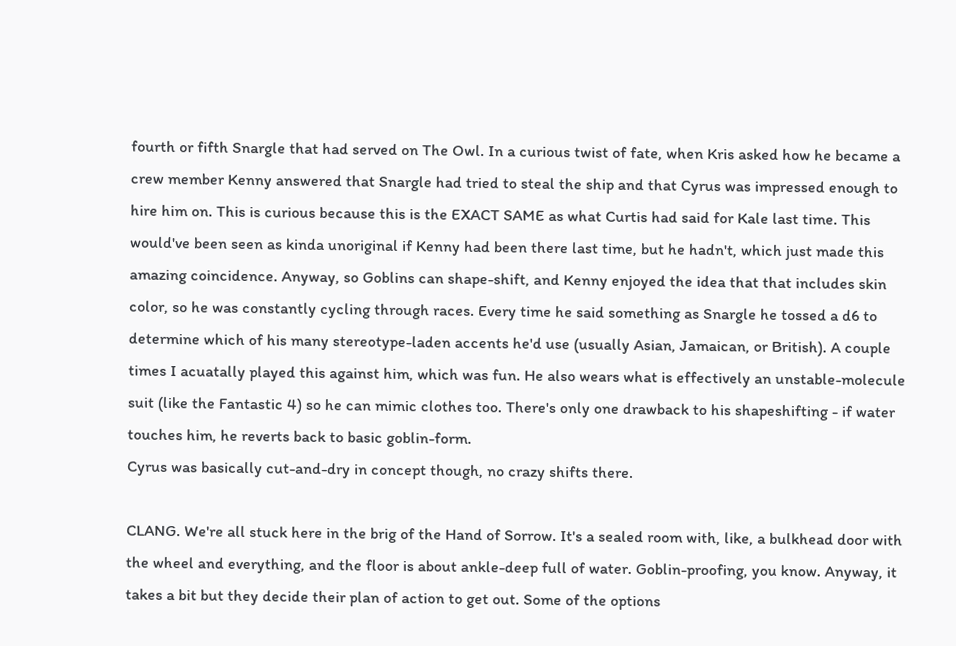fourth or fifth Snargle that had served on The Owl. In a curious twist of fate, when Kris asked how he became a crew member Kenny answered that Snargle had tried to steal the ship and that Cyrus was impressed enough to hire him on. This is curious because this is the EXACT SAME as what Curtis had said for Kale last time. This would've been seen as kinda unoriginal if Kenny had been there last time, but he hadn't, which just made this amazing coincidence. Anyway, so Goblins can shape-shift, and Kenny enjoyed the idea that that includes skin color, so he was constantly cycling through races. Every time he said something as Snargle he tossed a d6 to determine which of his many stereotype-laden accents he'd use (usually Asian, Jamaican, or British). A couple times I acuatally played this against him, which was fun. He also wears what is effectively an unstable-molecule suit (like the Fantastic 4) so he can mimic clothes too. There's only one drawback to his shapeshifting - if water touches him, he reverts back to basic goblin-form.
Cyrus was basically cut-and-dry in concept though, no crazy shifts there.

CLANG. We're all stuck here in the brig of the Hand of Sorrow. It's a sealed room with, like, a bulkhead door with the wheel and everything, and the floor is about ankle-deep full of water. Goblin-proofing, you know. Anyway, it takes a bit but they decide their plan of action to get out. Some of the options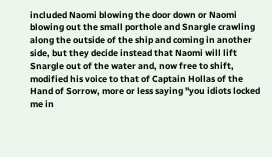included Naomi blowing the door down or Naomi blowing out the small porthole and Snargle crawling along the outside of the ship and coming in another side, but they decide instead that Naomi will lift Snargle out of the water and, now free to shift, modified his voice to that of Captain Hollas of the Hand of Sorrow, more or less saying "you idiots locked me in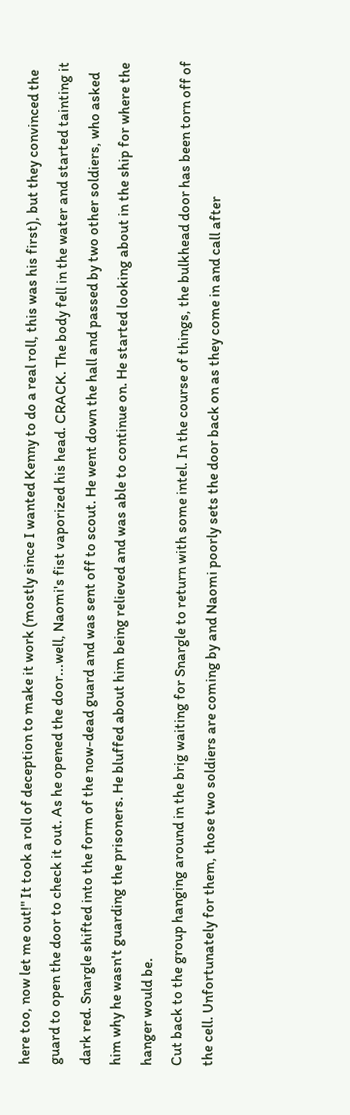here too, now let me out!" It took a roll of deception to make it work (mostly since I wanted Kenny to do a real roll, this was his first), but they convinced the guard to open the door to check it out. As he opened the door...well, Naomi's fist vaporized his head. CRACK. The body fell in the water and started tainting it dark red. Snargle shifted into the form of the now-dead guard and was sent off to scout. He went down the hall and passed by two other soldiers, who asked him why he wasn't guarding the prisoners. He bluffed about him being relieved and was able to continue on. He started looking about in the ship for where the hanger would be.
Cut back to the group hanging around in the brig waiting for Snargle to return with some intel. In the course of things, the bulkhead door has been torn off of the cell. Unfortunately for them, those two soldiers are coming by and Naomi poorly sets the door back on as they come in and call after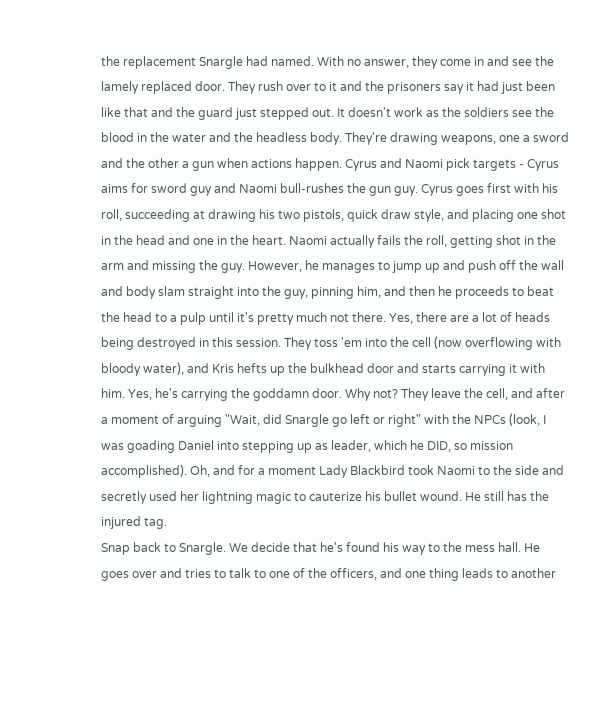the replacement Snargle had named. With no answer, they come in and see the lamely replaced door. They rush over to it and the prisoners say it had just been like that and the guard just stepped out. It doesn't work as the soldiers see the blood in the water and the headless body. They're drawing weapons, one a sword and the other a gun when actions happen. Cyrus and Naomi pick targets - Cyrus aims for sword guy and Naomi bull-rushes the gun guy. Cyrus goes first with his roll, succeeding at drawing his two pistols, quick draw style, and placing one shot in the head and one in the heart. Naomi actually fails the roll, getting shot in the arm and missing the guy. However, he manages to jump up and push off the wall and body slam straight into the guy, pinning him, and then he proceeds to beat the head to a pulp until it's pretty much not there. Yes, there are a lot of heads being destroyed in this session. They toss 'em into the cell (now overflowing with bloody water), and Kris hefts up the bulkhead door and starts carrying it with him. Yes, he's carrying the goddamn door. Why not? They leave the cell, and after a moment of arguing "Wait, did Snargle go left or right" with the NPCs (look, I was goading Daniel into stepping up as leader, which he DID, so mission accomplished). Oh, and for a moment Lady Blackbird took Naomi to the side and secretly used her lightning magic to cauterize his bullet wound. He still has the injured tag.
Snap back to Snargle. We decide that he's found his way to the mess hall. He goes over and tries to talk to one of the officers, and one thing leads to another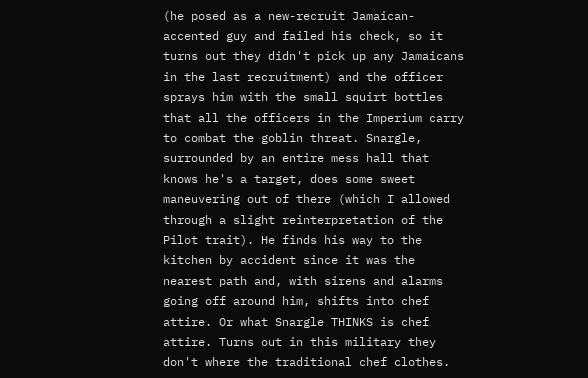(he posed as a new-recruit Jamaican-accented guy and failed his check, so it turns out they didn't pick up any Jamaicans in the last recruitment) and the officer sprays him with the small squirt bottles that all the officers in the Imperium carry to combat the goblin threat. Snargle, surrounded by an entire mess hall that knows he's a target, does some sweet maneuvering out of there (which I allowed through a slight reinterpretation of the Pilot trait). He finds his way to the kitchen by accident since it was the nearest path and, with sirens and alarms going off around him, shifts into chef attire. Or what Snargle THINKS is chef attire. Turns out in this military they don't where the traditional chef clothes.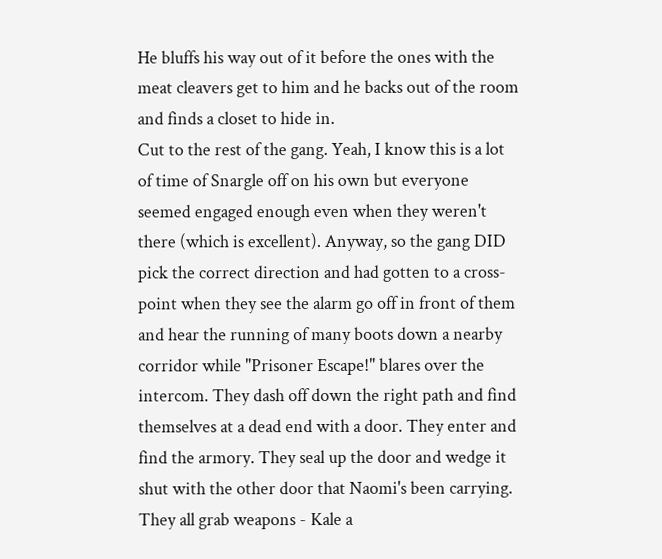He bluffs his way out of it before the ones with the meat cleavers get to him and he backs out of the room and finds a closet to hide in.
Cut to the rest of the gang. Yeah, I know this is a lot of time of Snargle off on his own but everyone seemed engaged enough even when they weren't there (which is excellent). Anyway, so the gang DID pick the correct direction and had gotten to a cross-point when they see the alarm go off in front of them and hear the running of many boots down a nearby corridor while "Prisoner Escape!" blares over the intercom. They dash off down the right path and find themselves at a dead end with a door. They enter and find the armory. They seal up the door and wedge it shut with the other door that Naomi's been carrying. They all grab weapons - Kale a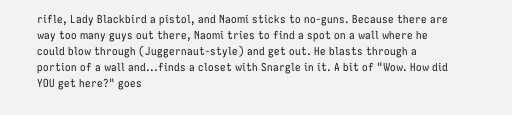rifle, Lady Blackbird a pistol, and Naomi sticks to no-guns. Because there are way too many guys out there, Naomi tries to find a spot on a wall where he could blow through (Juggernaut-style) and get out. He blasts through a portion of a wall and...finds a closet with Snargle in it. A bit of "Wow. How did YOU get here?" goes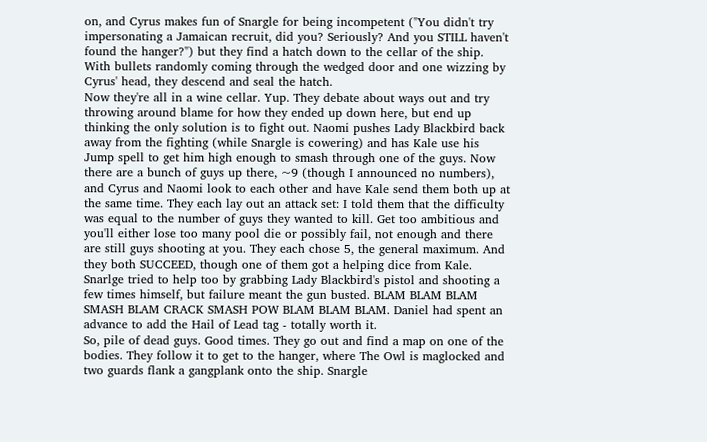on, and Cyrus makes fun of Snargle for being incompetent ("You didn't try impersonating a Jamaican recruit, did you? Seriously? And you STILL haven't found the hanger?") but they find a hatch down to the cellar of the ship. With bullets randomly coming through the wedged door and one wizzing by Cyrus' head, they descend and seal the hatch.
Now they're all in a wine cellar. Yup. They debate about ways out and try throwing around blame for how they ended up down here, but end up thinking the only solution is to fight out. Naomi pushes Lady Blackbird back away from the fighting (while Snargle is cowering) and has Kale use his Jump spell to get him high enough to smash through one of the guys. Now there are a bunch of guys up there, ~9 (though I announced no numbers), and Cyrus and Naomi look to each other and have Kale send them both up at the same time. They each lay out an attack set: I told them that the difficulty was equal to the number of guys they wanted to kill. Get too ambitious and you'll either lose too many pool die or possibly fail, not enough and there are still guys shooting at you. They each chose 5, the general maximum. And they both SUCCEED, though one of them got a helping dice from Kale. Snarlge tried to help too by grabbing Lady Blackbird's pistol and shooting a few times himself, but failure meant the gun busted. BLAM BLAM BLAM SMASH BLAM CRACK SMASH POW BLAM BLAM BLAM. Daniel had spent an advance to add the Hail of Lead tag - totally worth it.
So, pile of dead guys. Good times. They go out and find a map on one of the bodies. They follow it to get to the hanger, where The Owl is maglocked and two guards flank a gangplank onto the ship. Snargle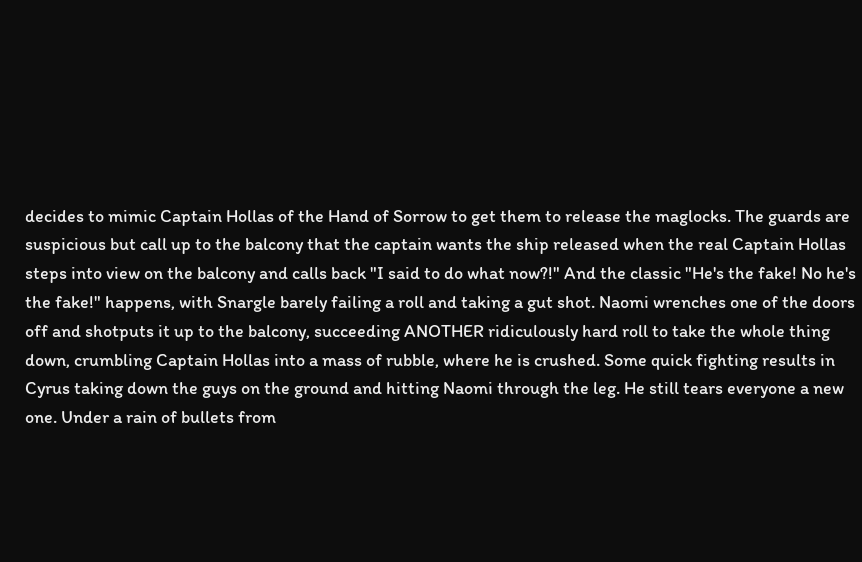decides to mimic Captain Hollas of the Hand of Sorrow to get them to release the maglocks. The guards are suspicious but call up to the balcony that the captain wants the ship released when the real Captain Hollas steps into view on the balcony and calls back "I said to do what now?!" And the classic "He's the fake! No he's the fake!" happens, with Snargle barely failing a roll and taking a gut shot. Naomi wrenches one of the doors off and shotputs it up to the balcony, succeeding ANOTHER ridiculously hard roll to take the whole thing down, crumbling Captain Hollas into a mass of rubble, where he is crushed. Some quick fighting results in Cyrus taking down the guys on the ground and hitting Naomi through the leg. He still tears everyone a new one. Under a rain of bullets from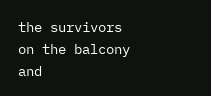the survivors on the balcony and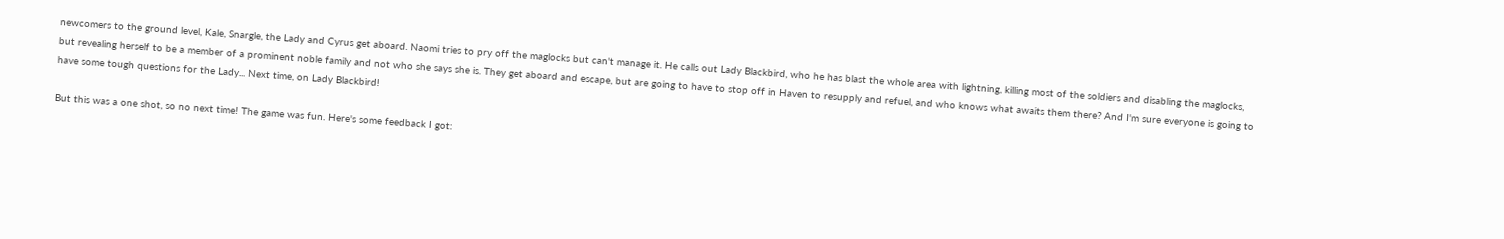newcomers to the ground level, Kale, Snargle, the Lady and Cyrus get aboard. Naomi tries to pry off the maglocks but can't manage it. He calls out Lady Blackbird, who he has blast the whole area with lightning, killing most of the soldiers and disabling the maglocks, but revealing herself to be a member of a prominent noble family and not who she says she is. They get aboard and escape, but are going to have to stop off in Haven to resupply and refuel, and who knows what awaits them there? And I'm sure everyone is going to have some tough questions for the Lady... Next time, on Lady Blackbird!

But this was a one shot, so no next time! The game was fun. Here's some feedback I got: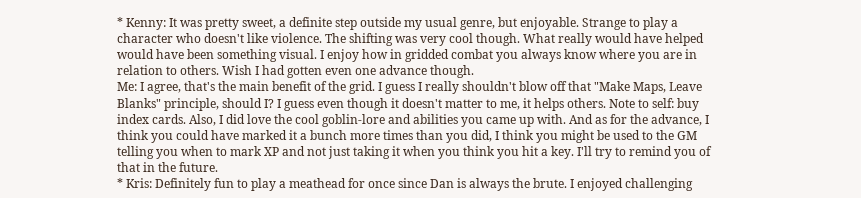* Kenny: It was pretty sweet, a definite step outside my usual genre, but enjoyable. Strange to play a character who doesn't like violence. The shifting was very cool though. What really would have helped would have been something visual. I enjoy how in gridded combat you always know where you are in relation to others. Wish I had gotten even one advance though.
Me: I agree, that's the main benefit of the grid. I guess I really shouldn't blow off that "Make Maps, Leave Blanks" principle, should I? I guess even though it doesn't matter to me, it helps others. Note to self: buy index cards. Also, I did love the cool goblin-lore and abilities you came up with. And as for the advance, I think you could have marked it a bunch more times than you did, I think you might be used to the GM telling you when to mark XP and not just taking it when you think you hit a key. I'll try to remind you of that in the future.
* Kris: Definitely fun to play a meathead for once since Dan is always the brute. I enjoyed challenging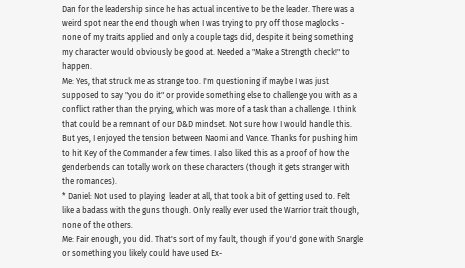Dan for the leadership since he has actual incentive to be the leader. There was a weird spot near the end though when I was trying to pry off those maglocks - none of my traits applied and only a couple tags did, despite it being something my character would obviously be good at. Needed a "Make a Strength check!" to happen.
Me: Yes, that struck me as strange too. I'm questioning if maybe I was just supposed to say "you do it" or provide something else to challenge you with as a conflict rather than the prying, which was more of a task than a challenge. I think that could be a remnant of our D&D mindset. Not sure how I would handle this. But yes, I enjoyed the tension between Naomi and Vance. Thanks for pushing him to hit Key of the Commander a few times. I also liked this as a proof of how the genderbends can totally work on these characters (though it gets stranger with the romances).
* Daniel: Not used to playing  leader at all, that took a bit of getting used to. Felt like a badass with the guns though. Only really ever used the Warrior trait though, none of the others.
Me: Fair enough, you did. That's sort of my fault, though if you'd gone with Snargle or something you likely could have used Ex-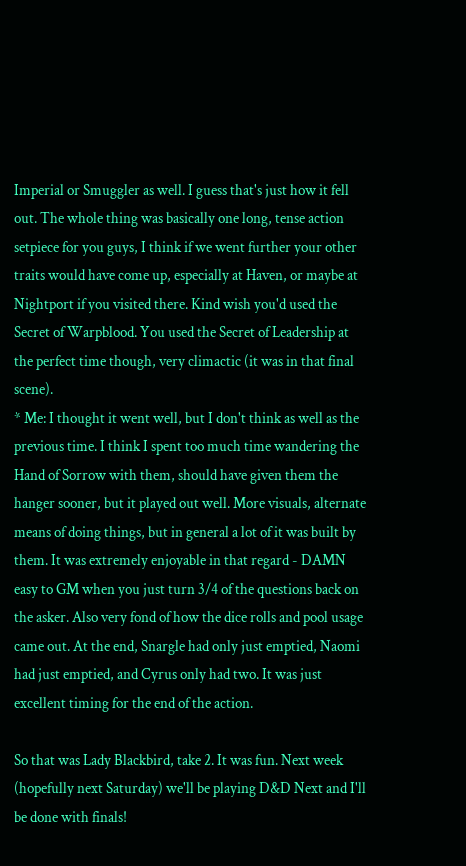Imperial or Smuggler as well. I guess that's just how it fell out. The whole thing was basically one long, tense action setpiece for you guys, I think if we went further your other traits would have come up, especially at Haven, or maybe at Nightport if you visited there. Kind wish you'd used the Secret of Warpblood. You used the Secret of Leadership at the perfect time though, very climactic (it was in that final scene).
* Me: I thought it went well, but I don't think as well as the previous time. I think I spent too much time wandering the Hand of Sorrow with them, should have given them the hanger sooner, but it played out well. More visuals, alternate means of doing things, but in general a lot of it was built by them. It was extremely enjoyable in that regard - DAMN easy to GM when you just turn 3/4 of the questions back on the asker. Also very fond of how the dice rolls and pool usage came out. At the end, Snargle had only just emptied, Naomi had just emptied, and Cyrus only had two. It was just excellent timing for the end of the action.

So that was Lady Blackbird, take 2. It was fun. Next week (hopefully next Saturday) we'll be playing D&D Next and I'll be done with finals!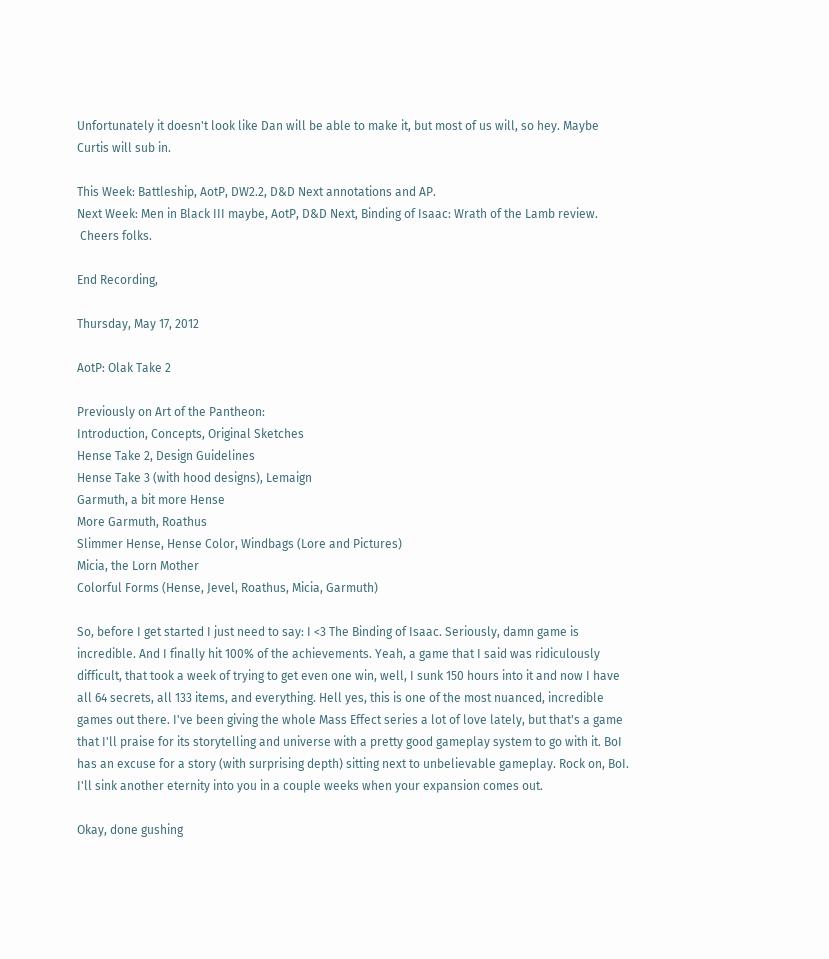Unfortunately it doesn't look like Dan will be able to make it, but most of us will, so hey. Maybe Curtis will sub in.

This Week: Battleship, AotP, DW2.2, D&D Next annotations and AP.
Next Week: Men in Black III maybe, AotP, D&D Next, Binding of Isaac: Wrath of the Lamb review.
 Cheers folks.

End Recording,

Thursday, May 17, 2012

AotP: Olak Take 2

Previously on Art of the Pantheon:
Introduction, Concepts, Original Sketches
Hense Take 2, Design Guidelines
Hense Take 3 (with hood designs), Lemaign
Garmuth, a bit more Hense
More Garmuth, Roathus
Slimmer Hense, Hense Color, Windbags (Lore and Pictures)
Micia, the Lorn Mother
Colorful Forms (Hense, Jevel, Roathus, Micia, Garmuth)

So, before I get started I just need to say: I <3 The Binding of Isaac. Seriously, damn game is incredible. And I finally hit 100% of the achievements. Yeah, a game that I said was ridiculously difficult, that took a week of trying to get even one win, well, I sunk 150 hours into it and now I have all 64 secrets, all 133 items, and everything. Hell yes, this is one of the most nuanced, incredible games out there. I've been giving the whole Mass Effect series a lot of love lately, but that's a game that I'll praise for its storytelling and universe with a pretty good gameplay system to go with it. BoI has an excuse for a story (with surprising depth) sitting next to unbelievable gameplay. Rock on, BoI. I'll sink another eternity into you in a couple weeks when your expansion comes out.

Okay, done gushing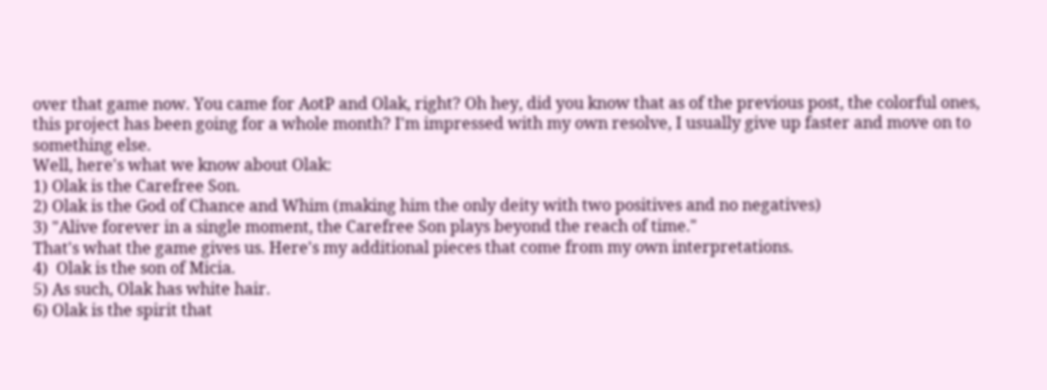over that game now. You came for AotP and Olak, right? Oh hey, did you know that as of the previous post, the colorful ones, this project has been going for a whole month? I'm impressed with my own resolve, I usually give up faster and move on to something else.
Well, here's what we know about Olak:
1) Olak is the Carefree Son.
2) Olak is the God of Chance and Whim (making him the only deity with two positives and no negatives)
3) "Alive forever in a single moment, the Carefree Son plays beyond the reach of time."
That's what the game gives us. Here's my additional pieces that come from my own interpretations.
4)  Olak is the son of Micia.
5) As such, Olak has white hair.
6) Olak is the spirit that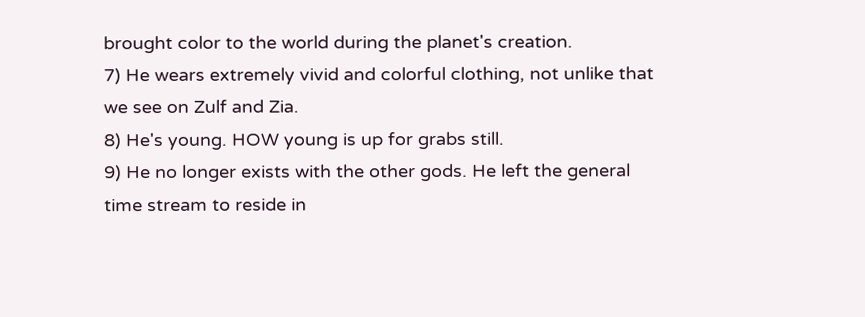brought color to the world during the planet's creation.
7) He wears extremely vivid and colorful clothing, not unlike that we see on Zulf and Zia.
8) He's young. HOW young is up for grabs still.
9) He no longer exists with the other gods. He left the general time stream to reside in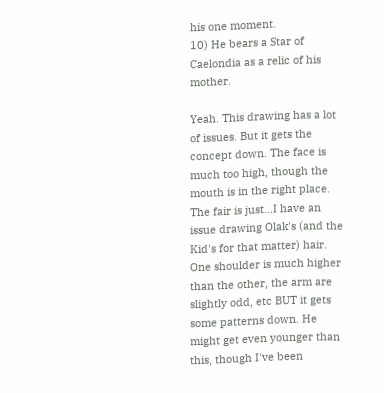his one moment.
10) He bears a Star of Caelondia as a relic of his mother.

Yeah. This drawing has a lot of issues. But it gets the concept down. The face is much too high, though the mouth is in the right place. The fair is just...I have an issue drawing Olak's (and the Kid's for that matter) hair. One shoulder is much higher than the other, the arm are slightly odd, etc BUT it gets some patterns down. He might get even younger than this, though I've been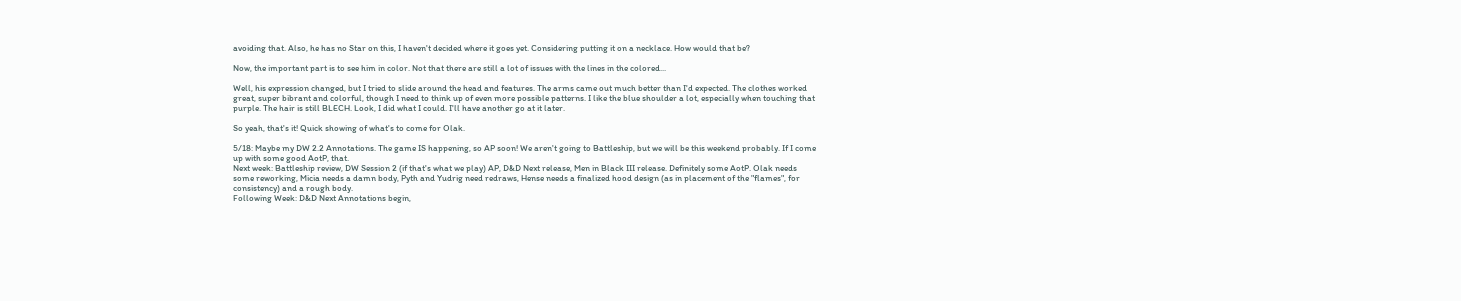avoiding that. Also, he has no Star on this, I haven't decided where it goes yet. Considering putting it on a necklace. How would that be?

Now, the important part is to see him in color. Not that there are still a lot of issues with the lines in the colored...

Well, his expression changed, but I tried to slide around the head and features. The arms came out much better than I'd expected. The clothes worked great, super bibrant and colorful, though I need to think up of even more possible patterns. I like the blue shoulder a lot, especially when touching that purple. The hair is still BLECH. Look, I did what I could. I'll have another go at it later.

So yeah, that's it! Quick showing of what's to come for Olak.

5/18: Maybe my DW 2.2 Annotations. The game IS happening, so AP soon! We aren't going to Battleship, but we will be this weekend probably. If I come up with some good AotP, that.
Next week: Battleship review, DW Session 2 (if that's what we play) AP, D&D Next release, Men in Black III release. Definitely some AotP. Olak needs some reworking, Micia needs a damn body, Pyth and Yudrig need redraws, Hense needs a finalized hood design (as in placement of the "flames", for consistency) and a rough body.
Following Week: D&D Next Annotations begin,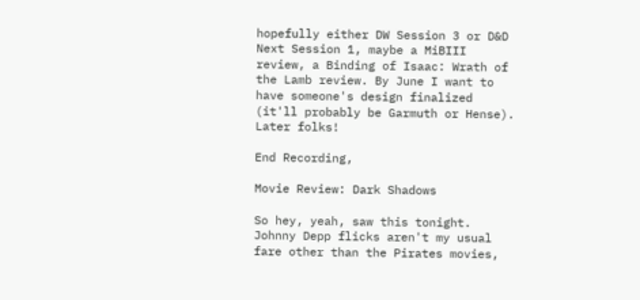hopefully either DW Session 3 or D&D Next Session 1, maybe a MiBIII review, a Binding of Isaac: Wrath of the Lamb review. By June I want to have someone's design finalized (it'll probably be Garmuth or Hense).
Later folks!

End Recording,

Movie Review: Dark Shadows

So hey, yeah, saw this tonight. Johnny Depp flicks aren't my usual fare other than the Pirates movies,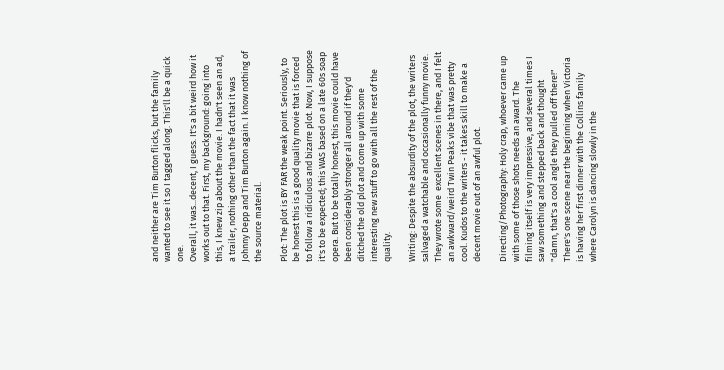and neither are Tim Burton flicks, but the family wanted to see it so I tagged along. This'll be a quick one.
Overall, it was...decent, I guess. It's a bit weird how it works out to that. First, my background: going into this, I knew zip about the movie. I hadn't seen an ad, a trailer, nothing other than the fact that it was Johnny Depp and Tim Burton again. I know nothing of the source material.

Plot: The plot is BY FAR the weak point. Seriously, to be honest this is a good quality movie that is forced to follow a ridiculous and bizarre plot. Now, I suppose it's to be expected; this WAS based on a late 60s soap opera. But to be totally honest, this movie could have been considerably stronger all around if they'd ditched the old plot and come up with some interesting new stuff to go with all the rest of the quality.

Writing: Despite the absurdity of the plot, the writers salvaged a watchable and occasionally funny movie. They wrote some  excellent scenes in there, and I felt an awkward/weird Twin Peaks vibe that was pretty cool. Kudos to the writers - it takes skill to make a decent movie out of an awful plot.

Directing/Photography: Holy crap, whoever came up with some of those shots needs an award. The filming itself is very impressive, and several times I saw something and stepped back and thought "damn, that's a cool angle they pulled off there!" There's one scene near the beginning when Victoria is having her first dinner with the Collins family where Carolyn is dancing slowly in the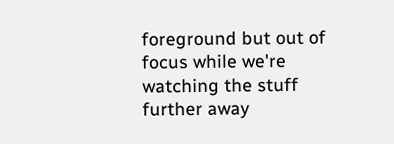foreground but out of focus while we're watching the stuff further away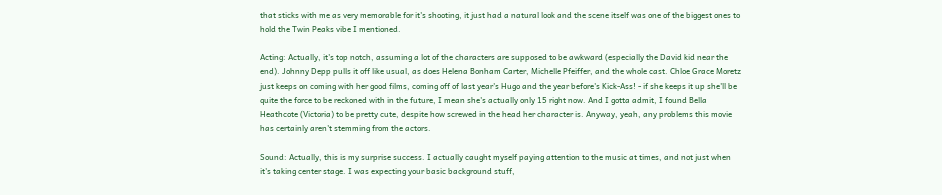that sticks with me as very memorable for it's shooting, it just had a natural look and the scene itself was one of the biggest ones to hold the Twin Peaks vibe I mentioned.

Acting: Actually, it's top notch, assuming a lot of the characters are supposed to be awkward (especially the David kid near the end). Johnny Depp pulls it off like usual, as does Helena Bonham Carter, Michelle Pfeiffer, and the whole cast. Chloe Grace Moretz just keeps on coming with her good films, coming off of last year's Hugo and the year before's Kick-Ass! - if she keeps it up she'll be quite the force to be reckoned with in the future, I mean she's actually only 15 right now. And I gotta admit, I found Bella Heathcote (Victoria) to be pretty cute, despite how screwed in the head her character is. Anyway, yeah, any problems this movie has certainly aren't stemming from the actors.

Sound: Actually, this is my surprise success. I actually caught myself paying attention to the music at times, and not just when it's taking center stage. I was expecting your basic background stuff,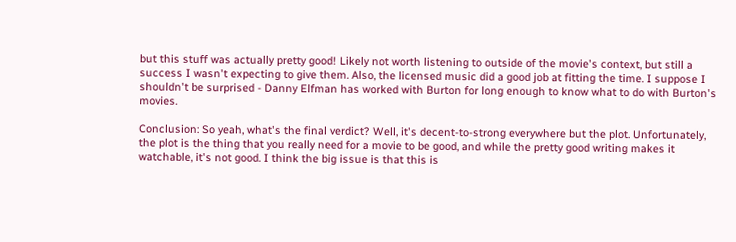but this stuff was actually pretty good! Likely not worth listening to outside of the movie's context, but still a success I wasn't expecting to give them. Also, the licensed music did a good job at fitting the time. I suppose I shouldn't be surprised - Danny Elfman has worked with Burton for long enough to know what to do with Burton's movies.

Conclusion: So yeah, what's the final verdict? Well, it's decent-to-strong everywhere but the plot. Unfortunately, the plot is the thing that you really need for a movie to be good, and while the pretty good writing makes it watchable, it's not good. I think the big issue is that this is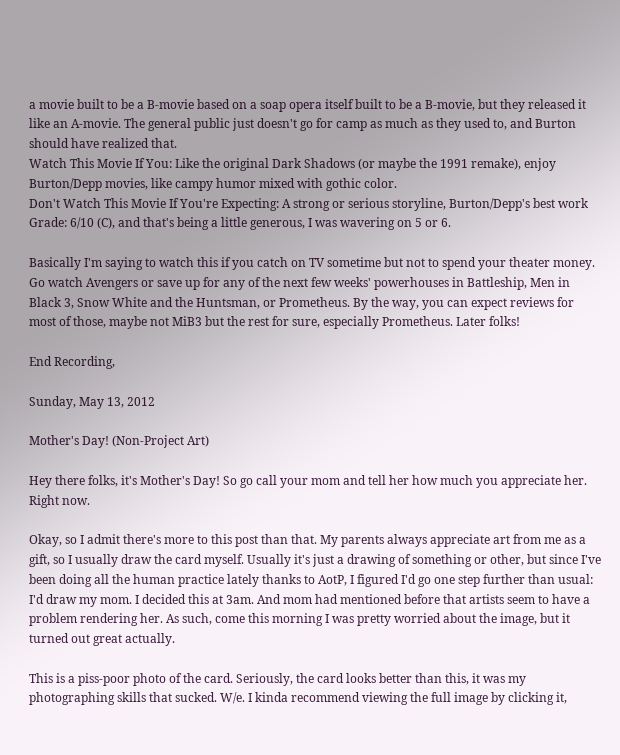a movie built to be a B-movie based on a soap opera itself built to be a B-movie, but they released it like an A-movie. The general public just doesn't go for camp as much as they used to, and Burton should have realized that.
Watch This Movie If You: Like the original Dark Shadows (or maybe the 1991 remake), enjoy Burton/Depp movies, like campy humor mixed with gothic color.
Don't Watch This Movie If You're Expecting: A strong or serious storyline, Burton/Depp's best work
Grade: 6/10 (C), and that's being a little generous, I was wavering on 5 or 6.

Basically I'm saying to watch this if you catch on TV sometime but not to spend your theater money. Go watch Avengers or save up for any of the next few weeks' powerhouses in Battleship, Men in Black 3, Snow White and the Huntsman, or Prometheus. By the way, you can expect reviews for most of those, maybe not MiB3 but the rest for sure, especially Prometheus. Later folks!

End Recording,

Sunday, May 13, 2012

Mother's Day! (Non-Project Art)

Hey there folks, it's Mother's Day! So go call your mom and tell her how much you appreciate her. Right now.

Okay, so I admit there's more to this post than that. My parents always appreciate art from me as a gift, so I usually draw the card myself. Usually it's just a drawing of something or other, but since I've been doing all the human practice lately thanks to AotP, I figured I'd go one step further than usual: I'd draw my mom. I decided this at 3am. And mom had mentioned before that artists seem to have a problem rendering her. As such, come this morning I was pretty worried about the image, but it turned out great actually.

This is a piss-poor photo of the card. Seriously, the card looks better than this, it was my photographing skills that sucked. W/e. I kinda recommend viewing the full image by clicking it,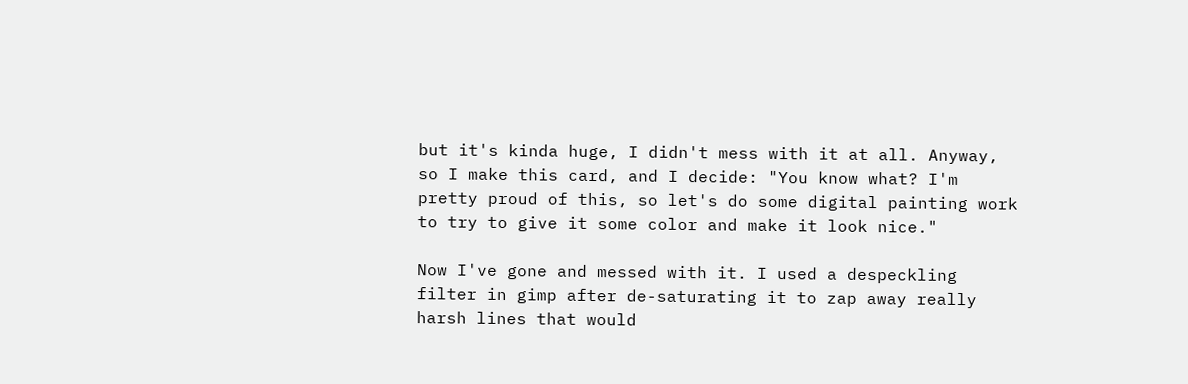but it's kinda huge, I didn't mess with it at all. Anyway, so I make this card, and I decide: "You know what? I'm pretty proud of this, so let's do some digital painting work to try to give it some color and make it look nice."

Now I've gone and messed with it. I used a despeckling filter in gimp after de-saturating it to zap away really harsh lines that would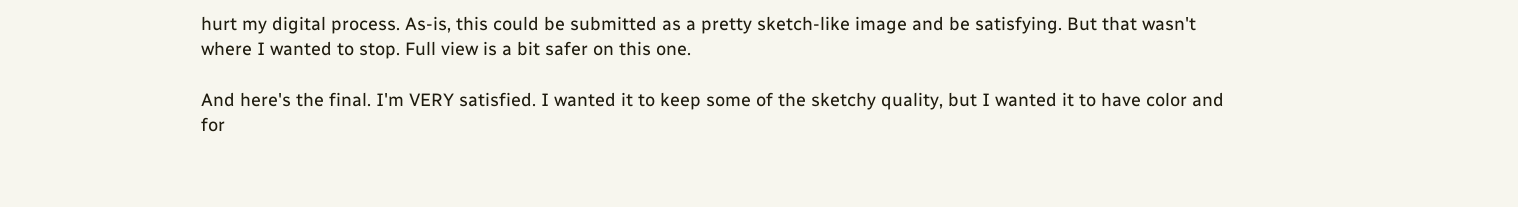hurt my digital process. As-is, this could be submitted as a pretty sketch-like image and be satisfying. But that wasn't where I wanted to stop. Full view is a bit safer on this one.

And here's the final. I'm VERY satisfied. I wanted it to keep some of the sketchy quality, but I wanted it to have color and for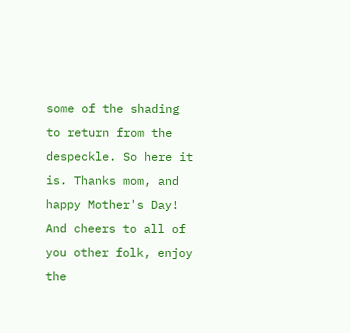some of the shading to return from the despeckle. So here it is. Thanks mom, and happy Mother's Day! And cheers to all of you other folk, enjoy the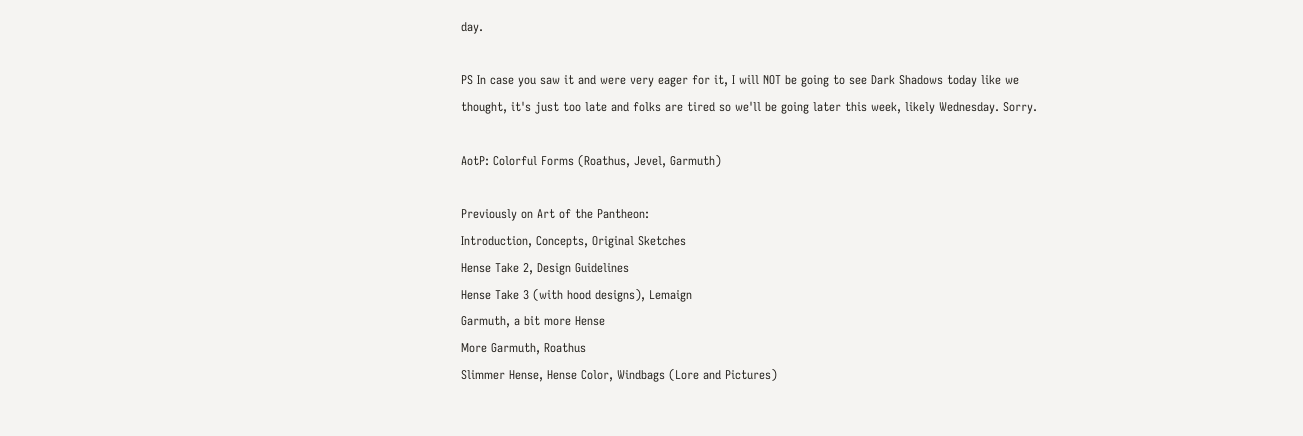day.

PS In case you saw it and were very eager for it, I will NOT be going to see Dark Shadows today like we thought, it's just too late and folks are tired so we'll be going later this week, likely Wednesday. Sorry.

AotP: Colorful Forms (Roathus, Jevel, Garmuth)

Previously on Art of the Pantheon:
Introduction, Concepts, Original Sketches
Hense Take 2, Design Guidelines
Hense Take 3 (with hood designs), Lemaign
Garmuth, a bit more Hense
More Garmuth, Roathus
Slimmer Hense, Hense Color, Windbags (Lore and Pictures)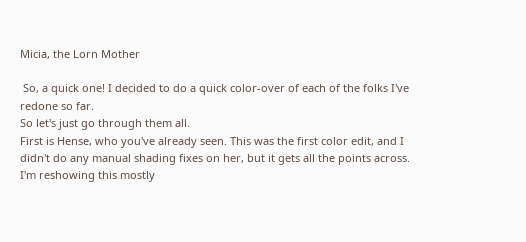Micia, the Lorn Mother

 So, a quick one! I decided to do a quick color-over of each of the folks I've redone so far.
So let's just go through them all.
First is Hense, who you've already seen. This was the first color edit, and I didn't do any manual shading fixes on her, but it gets all the points across. I'm reshowing this mostly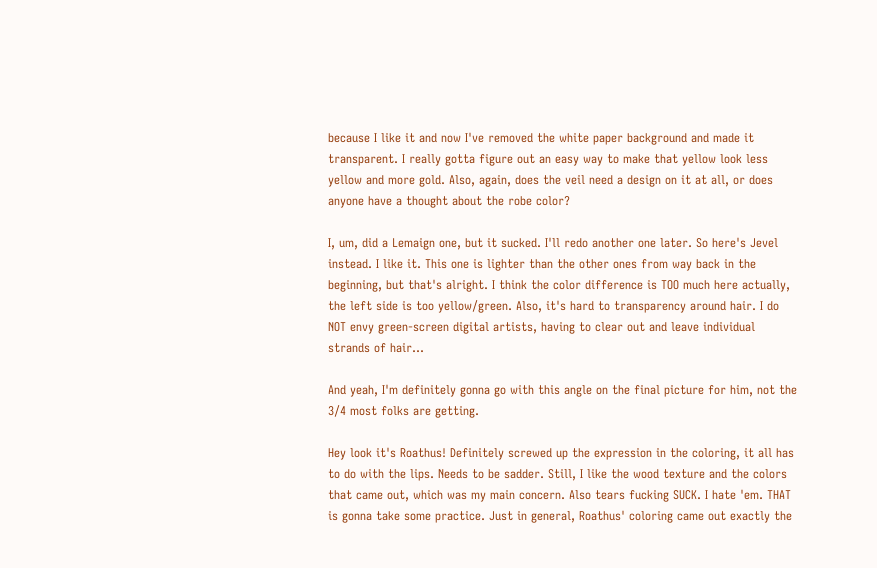because I like it and now I've removed the white paper background and made it transparent. I really gotta figure out an easy way to make that yellow look less yellow and more gold. Also, again, does the veil need a design on it at all, or does anyone have a thought about the robe color?

I, um, did a Lemaign one, but it sucked. I'll redo another one later. So here's Jevel instead. I like it. This one is lighter than the other ones from way back in the beginning, but that's alright. I think the color difference is TOO much here actually, the left side is too yellow/green. Also, it's hard to transparency around hair. I do NOT envy green-screen digital artists, having to clear out and leave individual strands of hair...

And yeah, I'm definitely gonna go with this angle on the final picture for him, not the 3/4 most folks are getting.

Hey look it's Roathus! Definitely screwed up the expression in the coloring, it all has to do with the lips. Needs to be sadder. Still, I like the wood texture and the colors that came out, which was my main concern. Also tears fucking SUCK. I hate 'em. THAT is gonna take some practice. Just in general, Roathus' coloring came out exactly the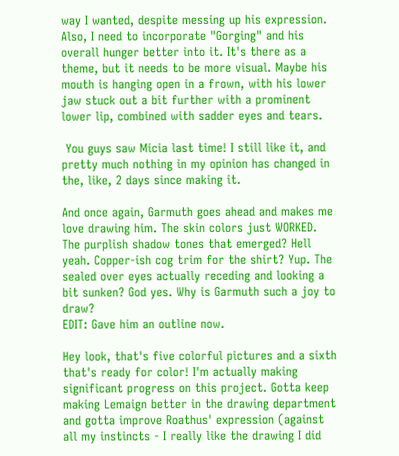way I wanted, despite messing up his expression. Also, I need to incorporate "Gorging" and his overall hunger better into it. It's there as a theme, but it needs to be more visual. Maybe his mouth is hanging open in a frown, with his lower jaw stuck out a bit further with a prominent lower lip, combined with sadder eyes and tears.

 You guys saw Micia last time! I still like it, and pretty much nothing in my opinion has changed in the, like, 2 days since making it.

And once again, Garmuth goes ahead and makes me love drawing him. The skin colors just WORKED. The purplish shadow tones that emerged? Hell yeah. Copper-ish cog trim for the shirt? Yup. The sealed over eyes actually receding and looking a bit sunken? God yes. Why is Garmuth such a joy to draw?
EDIT: Gave him an outline now.

Hey look, that's five colorful pictures and a sixth that's ready for color! I'm actually making significant progress on this project. Gotta keep making Lemaign better in the drawing department and gotta improve Roathus' expression (against all my instincts - I really like the drawing I did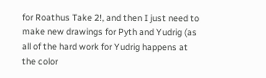for Roathus Take 2!, and then I just need to make new drawings for Pyth and Yudrig (as all of the hard work for Yudrig happens at the color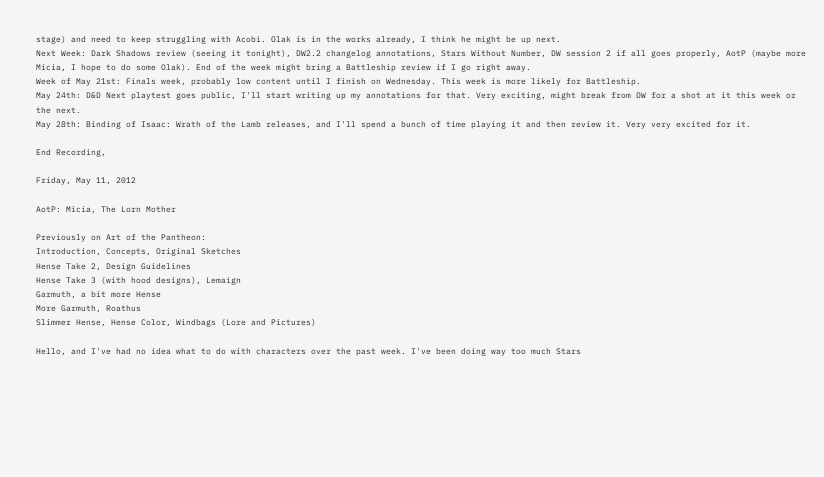stage) and need to keep struggling with Acobi. Olak is in the works already, I think he might be up next.
Next Week: Dark Shadows review (seeing it tonight), DW2.2 changelog annotations, Stars Without Number, DW session 2 if all goes properly, AotP (maybe more Micia, I hope to do some Olak). End of the week might bring a Battleship review if I go right away.
Week of May 21st: Finals week, probably low content until I finish on Wednesday. This week is more likely for Battleship.
May 24th: D&D Next playtest goes public, I'll start writing up my annotations for that. Very exciting, might break from DW for a shot at it this week or the next.
May 28th: Binding of Isaac: Wrath of the Lamb releases, and I'll spend a bunch of time playing it and then review it. Very very excited for it.

End Recording,

Friday, May 11, 2012

AotP: Micia, The Lorn Mother

Previously on Art of the Pantheon:
Introduction, Concepts, Original Sketches
Hense Take 2, Design Guidelines
Hense Take 3 (with hood designs), Lemaign
Garmuth, a bit more Hense
More Garmuth, Roathus
Slimmer Hense, Hense Color, Windbags (Lore and Pictures)

Hello, and I've had no idea what to do with characters over the past week. I've been doing way too much Stars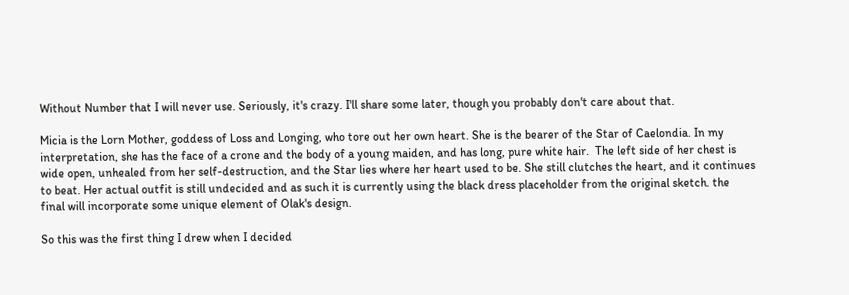Without Number that I will never use. Seriously, it's crazy. I'll share some later, though you probably don't care about that.

Micia is the Lorn Mother, goddess of Loss and Longing, who tore out her own heart. She is the bearer of the Star of Caelondia. In my interpretation, she has the face of a crone and the body of a young maiden, and has long, pure white hair.  The left side of her chest is wide open, unhealed from her self-destruction, and the Star lies where her heart used to be. She still clutches the heart, and it continues to beat. Her actual outfit is still undecided and as such it is currently using the black dress placeholder from the original sketch. the final will incorporate some unique element of Olak's design.

So this was the first thing I drew when I decided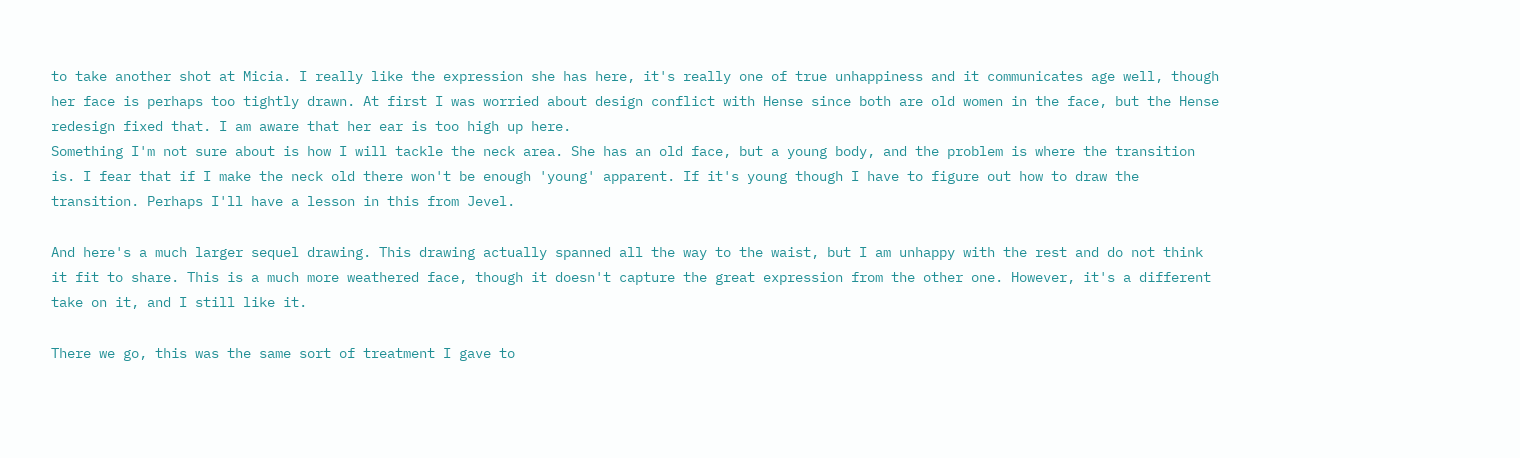to take another shot at Micia. I really like the expression she has here, it's really one of true unhappiness and it communicates age well, though her face is perhaps too tightly drawn. At first I was worried about design conflict with Hense since both are old women in the face, but the Hense redesign fixed that. I am aware that her ear is too high up here.
Something I'm not sure about is how I will tackle the neck area. She has an old face, but a young body, and the problem is where the transition is. I fear that if I make the neck old there won't be enough 'young' apparent. If it's young though I have to figure out how to draw the transition. Perhaps I'll have a lesson in this from Jevel.

And here's a much larger sequel drawing. This drawing actually spanned all the way to the waist, but I am unhappy with the rest and do not think it fit to share. This is a much more weathered face, though it doesn't capture the great expression from the other one. However, it's a different take on it, and I still like it.

There we go, this was the same sort of treatment I gave to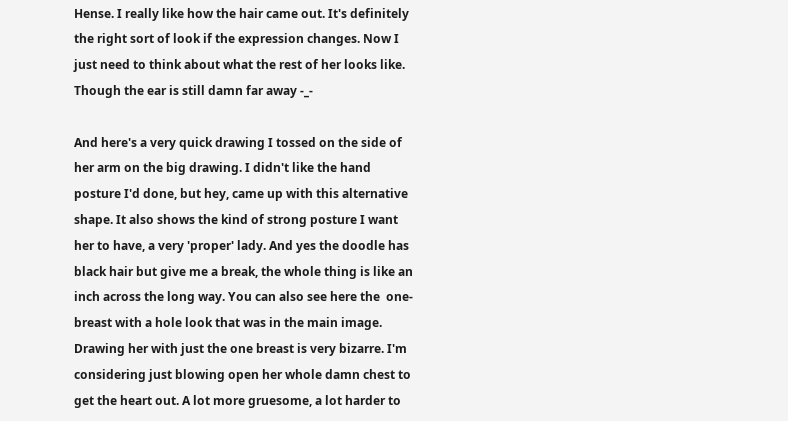Hense. I really like how the hair came out. It's definitely the right sort of look if the expression changes. Now I just need to think about what the rest of her looks like. Though the ear is still damn far away -_-

And here's a very quick drawing I tossed on the side of her arm on the big drawing. I didn't like the hand posture I'd done, but hey, came up with this alternative shape. It also shows the kind of strong posture I want her to have, a very 'proper' lady. And yes the doodle has black hair but give me a break, the whole thing is like an inch across the long way. You can also see here the  one-breast with a hole look that was in the main image. Drawing her with just the one breast is very bizarre. I'm considering just blowing open her whole damn chest to get the heart out. A lot more gruesome, a lot harder to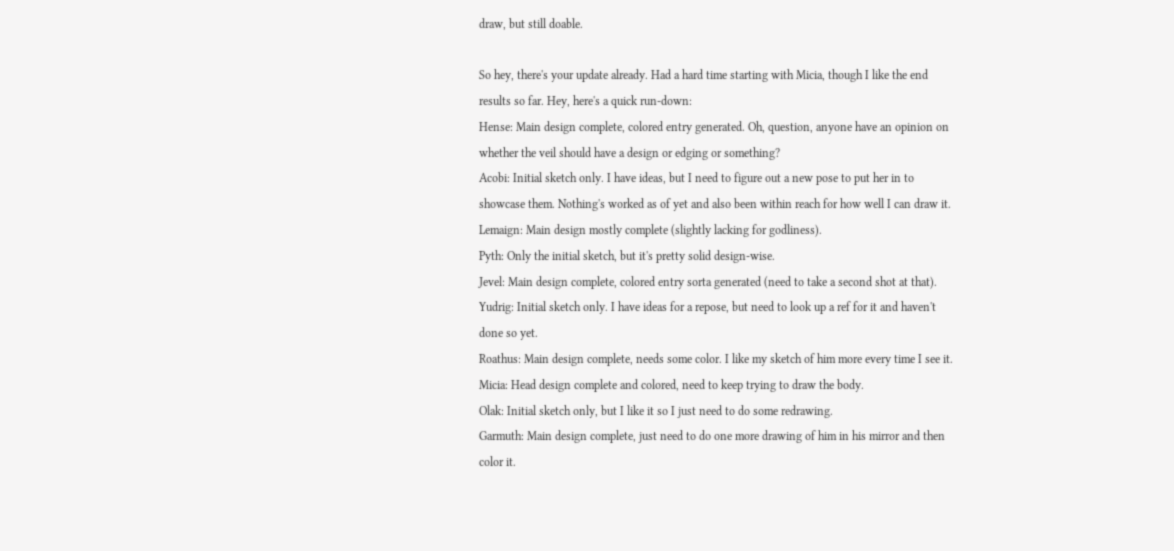draw, but still doable.

So hey, there's your update already. Had a hard time starting with Micia, though I like the end results so far. Hey, here's a quick run-down:
Hense: Main design complete, colored entry generated. Oh, question, anyone have an opinion on whether the veil should have a design or edging or something?
Acobi: Initial sketch only. I have ideas, but I need to figure out a new pose to put her in to showcase them. Nothing's worked as of yet and also been within reach for how well I can draw it.
Lemaign: Main design mostly complete (slightly lacking for godliness).
Pyth: Only the initial sketch, but it's pretty solid design-wise.
Jevel: Main design complete, colored entry sorta generated (need to take a second shot at that).
Yudrig: Initial sketch only. I have ideas for a repose, but need to look up a ref for it and haven't done so yet.
Roathus: Main design complete, needs some color. I like my sketch of him more every time I see it.
Micia: Head design complete and colored, need to keep trying to draw the body.
Olak: Initial sketch only, but I like it so I just need to do some redrawing.
Garmuth: Main design complete, just need to do one more drawing of him in his mirror and then color it.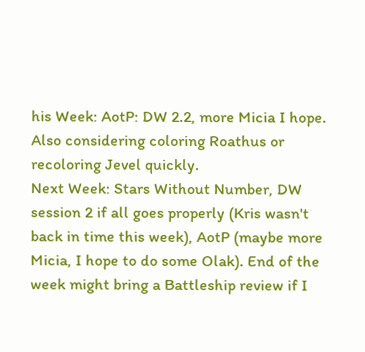his Week: AotP: DW 2.2, more Micia I hope. Also considering coloring Roathus or recoloring Jevel quickly.
Next Week: Stars Without Number, DW session 2 if all goes properly (Kris wasn't back in time this week), AotP (maybe more Micia, I hope to do some Olak). End of the week might bring a Battleship review if I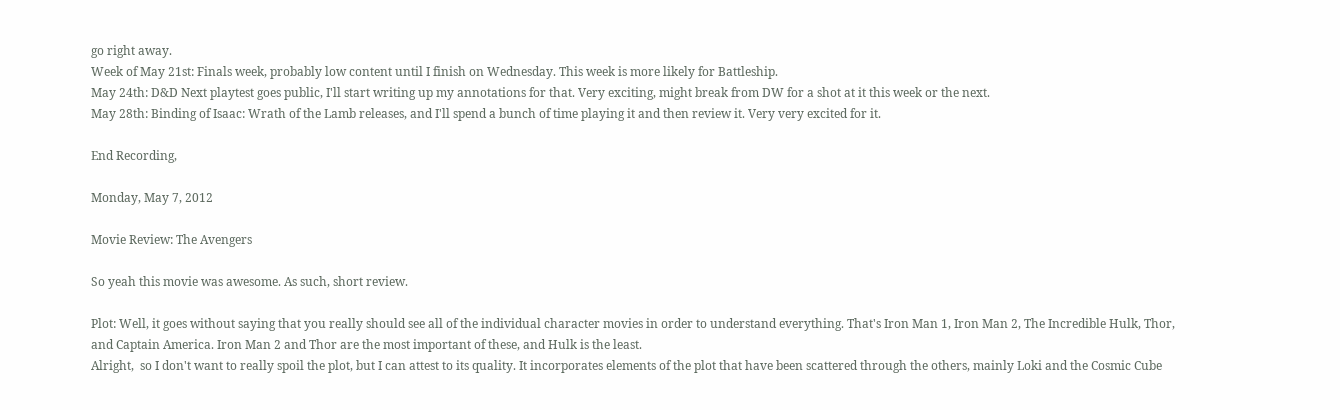go right away.
Week of May 21st: Finals week, probably low content until I finish on Wednesday. This week is more likely for Battleship.
May 24th: D&D Next playtest goes public, I'll start writing up my annotations for that. Very exciting, might break from DW for a shot at it this week or the next.
May 28th: Binding of Isaac: Wrath of the Lamb releases, and I'll spend a bunch of time playing it and then review it. Very very excited for it.

End Recording,

Monday, May 7, 2012

Movie Review: The Avengers

So yeah this movie was awesome. As such, short review.

Plot: Well, it goes without saying that you really should see all of the individual character movies in order to understand everything. That's Iron Man 1, Iron Man 2, The Incredible Hulk, Thor, and Captain America. Iron Man 2 and Thor are the most important of these, and Hulk is the least.
Alright,  so I don't want to really spoil the plot, but I can attest to its quality. It incorporates elements of the plot that have been scattered through the others, mainly Loki and the Cosmic Cube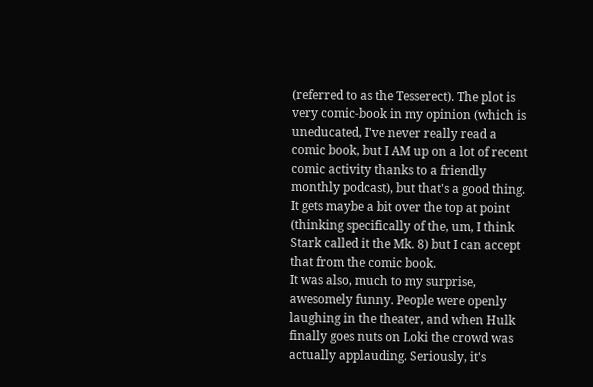(referred to as the Tesserect). The plot is very comic-book in my opinion (which is uneducated, I've never really read a comic book, but I AM up on a lot of recent comic activity thanks to a friendly monthly podcast), but that's a good thing. It gets maybe a bit over the top at point (thinking specifically of the, um, I think Stark called it the Mk. 8) but I can accept that from the comic book.
It was also, much to my surprise, awesomely funny. People were openly laughing in the theater, and when Hulk finally goes nuts on Loki the crowd was actually applauding. Seriously, it's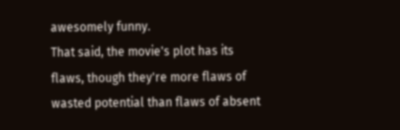awesomely funny.
That said, the movie's plot has its flaws, though they're more flaws of wasted potential than flaws of absent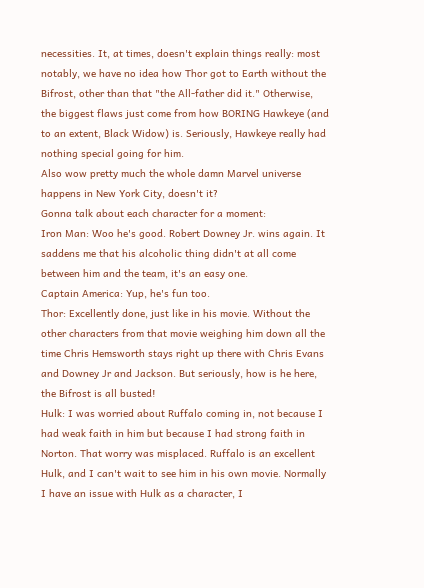necessities. It, at times, doesn't explain things really: most notably, we have no idea how Thor got to Earth without the Bifrost, other than that "the All-father did it." Otherwise, the biggest flaws just come from how BORING Hawkeye (and to an extent, Black Widow) is. Seriously, Hawkeye really had nothing special going for him.
Also wow pretty much the whole damn Marvel universe happens in New York City, doesn't it?
Gonna talk about each character for a moment:
Iron Man: Woo he's good. Robert Downey Jr. wins again. It saddens me that his alcoholic thing didn't at all come between him and the team, it's an easy one.
Captain America: Yup, he's fun too.
Thor: Excellently done, just like in his movie. Without the other characters from that movie weighing him down all the time Chris Hemsworth stays right up there with Chris Evans and Downey Jr and Jackson. But seriously, how is he here, the Bifrost is all busted!
Hulk: I was worried about Ruffalo coming in, not because I had weak faith in him but because I had strong faith in Norton. That worry was misplaced. Ruffalo is an excellent Hulk, and I can't wait to see him in his own movie. Normally I have an issue with Hulk as a character, I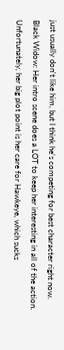just usually don't like him, but I think he's competing for best character right now.
Black Widow: Her intro scene does a LOT to keep her interesting in all of the action. Unfortunately, her big plot point is her care for Hawkeye, which sucks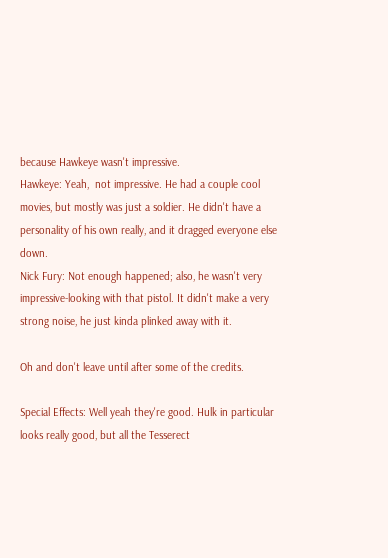because Hawkeye wasn't impressive.
Hawkeye: Yeah,  not impressive. He had a couple cool movies, but mostly was just a soldier. He didn't have a personality of his own really, and it dragged everyone else down.
Nick Fury: Not enough happened; also, he wasn't very impressive-looking with that pistol. It didn't make a very strong noise, he just kinda plinked away with it.

Oh and don't leave until after some of the credits.

Special Effects: Well yeah they're good. Hulk in particular looks really good, but all the Tesserect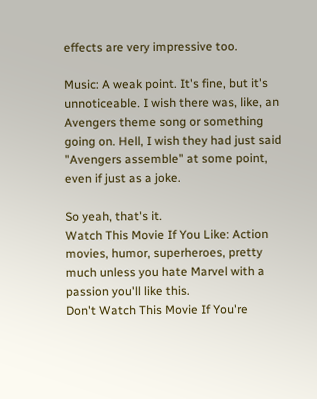effects are very impressive too.

Music: A weak point. It's fine, but it's unnoticeable. I wish there was, like, an Avengers theme song or something going on. Hell, I wish they had just said "Avengers assemble" at some point, even if just as a joke.

So yeah, that's it.
Watch This Movie If You Like: Action movies, humor, superheroes, pretty much unless you hate Marvel with a passion you'll like this.
Don't Watch This Movie If You're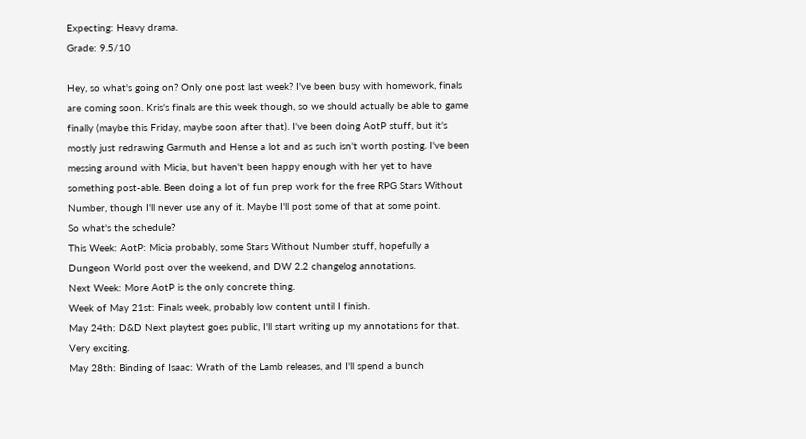Expecting: Heavy drama.
Grade: 9.5/10

Hey, so what's going on? Only one post last week? I've been busy with homework, finals are coming soon. Kris's finals are this week though, so we should actually be able to game finally (maybe this Friday, maybe soon after that). I've been doing AotP stuff, but it's mostly just redrawing Garmuth and Hense a lot and as such isn't worth posting. I've been messing around with Micia, but haven't been happy enough with her yet to have something post-able. Been doing a lot of fun prep work for the free RPG Stars Without Number, though I'll never use any of it. Maybe I'll post some of that at some point.
So what's the schedule?
This Week: AotP: Micia probably, some Stars Without Number stuff, hopefully a Dungeon World post over the weekend, and DW 2.2 changelog annotations.
Next Week: More AotP is the only concrete thing.
Week of May 21st: Finals week, probably low content until I finish.
May 24th: D&D Next playtest goes public, I'll start writing up my annotations for that. Very exciting.
May 28th: Binding of Isaac: Wrath of the Lamb releases, and I'll spend a bunch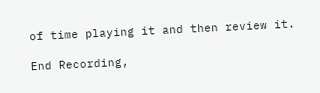of time playing it and then review it.

End Recording,